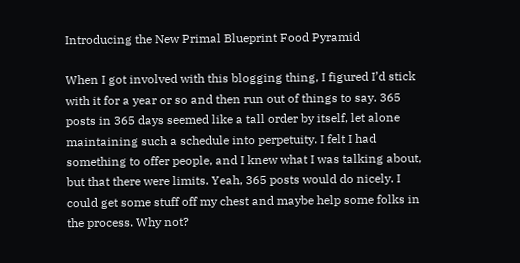Introducing the New Primal Blueprint Food Pyramid

When I got involved with this blogging thing, I figured I’d stick with it for a year or so and then run out of things to say. 365 posts in 365 days seemed like a tall order by itself, let alone maintaining such a schedule into perpetuity. I felt I had something to offer people, and I knew what I was talking about, but that there were limits. Yeah, 365 posts would do nicely. I could get some stuff off my chest and maybe help some folks in the process. Why not?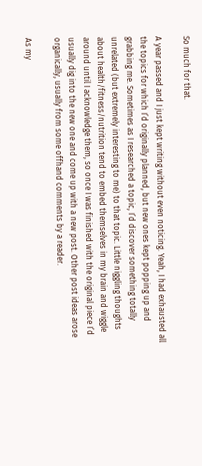So much for that.

A year passed and I just kept writing without even noticing. Yeah, I had exhausted all the topics for which I’d originally planned, but new ones kept popping up and grabbing me. Sometimes as I researched a topic, I’d discover something totally unrelated (but extremely interesting to me) to that topic. Little niggling thoughts about health/fitness/nutrition tend to embed themselves in my brain and wiggle around until I acknowledge them, so once I was finished with the original piece I’d usually dig into the new one and come up with a new post. Other post ideas arose organically, usually from some offhand comments by a reader.

As my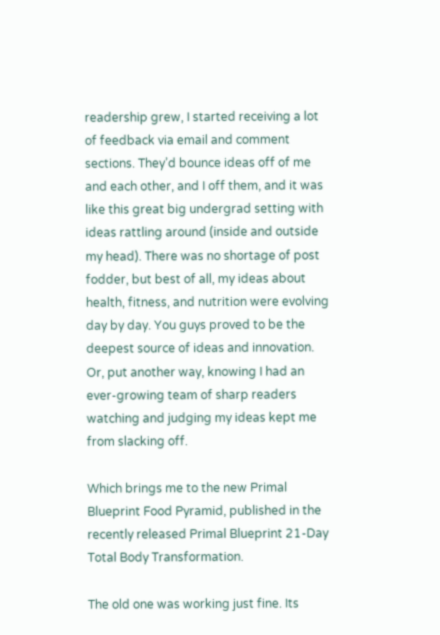readership grew, I started receiving a lot of feedback via email and comment sections. They’d bounce ideas off of me and each other, and I off them, and it was like this great big undergrad setting with ideas rattling around (inside and outside my head). There was no shortage of post fodder, but best of all, my ideas about health, fitness, and nutrition were evolving day by day. You guys proved to be the deepest source of ideas and innovation. Or, put another way, knowing I had an ever-growing team of sharp readers watching and judging my ideas kept me from slacking off.

Which brings me to the new Primal Blueprint Food Pyramid, published in the recently released Primal Blueprint 21-Day Total Body Transformation.

The old one was working just fine. Its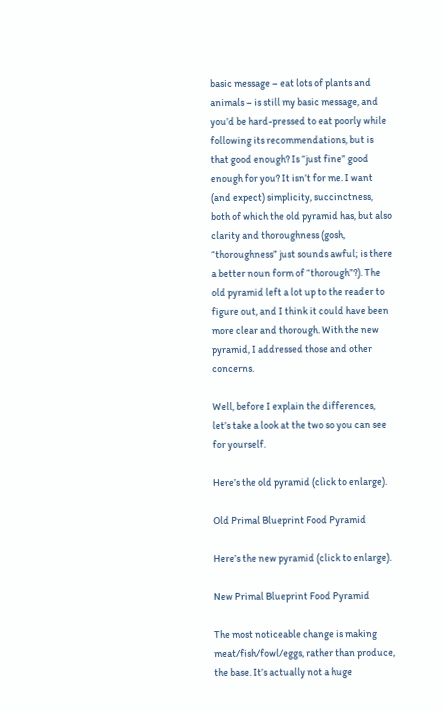basic message – eat lots of plants and animals – is still my basic message, and you’d be hard-pressed to eat poorly while following its recommendations, but is that good enough? Is “just fine” good enough for you? It isn’t for me. I want (and expect) simplicity, succinctness, both of which the old pyramid has, but also clarity and thoroughness (gosh, “thoroughness” just sounds awful; is there a better noun form of “thorough”?). The old pyramid left a lot up to the reader to figure out, and I think it could have been more clear and thorough. With the new pyramid, I addressed those and other concerns.

Well, before I explain the differences, let’s take a look at the two so you can see for yourself.

Here’s the old pyramid (click to enlarge).

Old Primal Blueprint Food Pyramid

Here’s the new pyramid (click to enlarge).

New Primal Blueprint Food Pyramid

The most noticeable change is making meat/fish/fowl/eggs, rather than produce, the base. It’s actually not a huge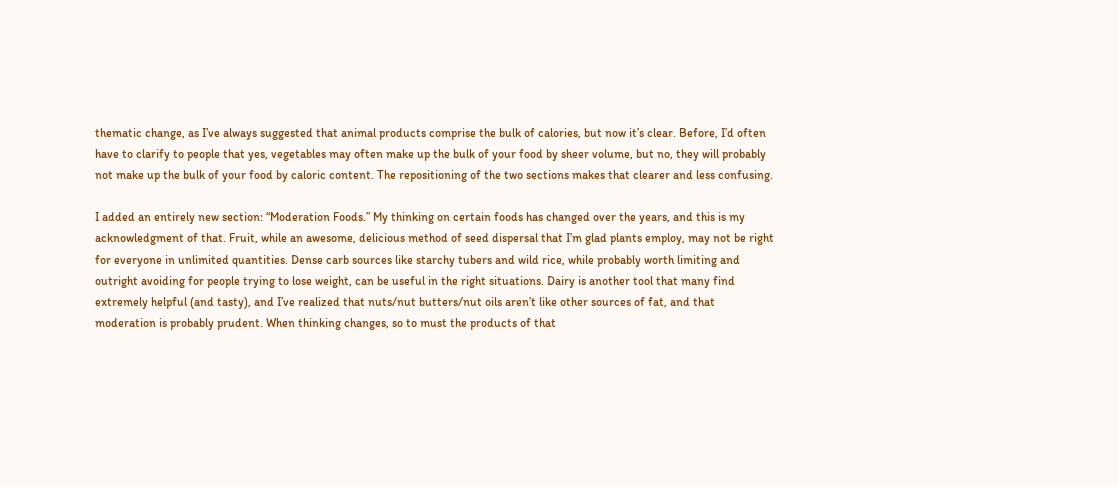thematic change, as I’ve always suggested that animal products comprise the bulk of calories, but now it’s clear. Before, I’d often have to clarify to people that yes, vegetables may often make up the bulk of your food by sheer volume, but no, they will probably not make up the bulk of your food by caloric content. The repositioning of the two sections makes that clearer and less confusing.

I added an entirely new section: “Moderation Foods.” My thinking on certain foods has changed over the years, and this is my acknowledgment of that. Fruit, while an awesome, delicious method of seed dispersal that I’m glad plants employ, may not be right for everyone in unlimited quantities. Dense carb sources like starchy tubers and wild rice, while probably worth limiting and outright avoiding for people trying to lose weight, can be useful in the right situations. Dairy is another tool that many find extremely helpful (and tasty), and I’ve realized that nuts/nut butters/nut oils aren’t like other sources of fat, and that moderation is probably prudent. When thinking changes, so to must the products of that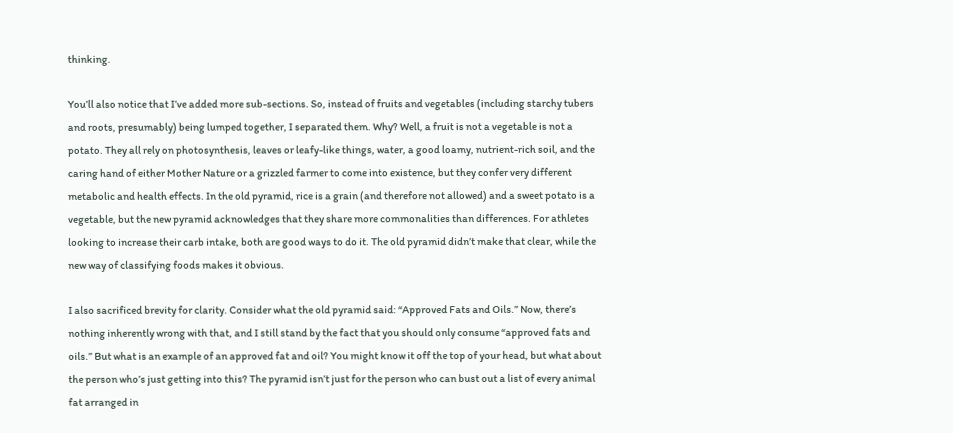thinking.

You’ll also notice that I’ve added more sub-sections. So, instead of fruits and vegetables (including starchy tubers and roots, presumably) being lumped together, I separated them. Why? Well, a fruit is not a vegetable is not a potato. They all rely on photosynthesis, leaves or leafy-like things, water, a good loamy, nutrient-rich soil, and the caring hand of either Mother Nature or a grizzled farmer to come into existence, but they confer very different metabolic and health effects. In the old pyramid, rice is a grain (and therefore not allowed) and a sweet potato is a vegetable, but the new pyramid acknowledges that they share more commonalities than differences. For athletes looking to increase their carb intake, both are good ways to do it. The old pyramid didn’t make that clear, while the new way of classifying foods makes it obvious.

I also sacrificed brevity for clarity. Consider what the old pyramid said: “Approved Fats and Oils.” Now, there’s nothing inherently wrong with that, and I still stand by the fact that you should only consume “approved fats and oils.” But what is an example of an approved fat and oil? You might know it off the top of your head, but what about the person who’s just getting into this? The pyramid isn’t just for the person who can bust out a list of every animal fat arranged in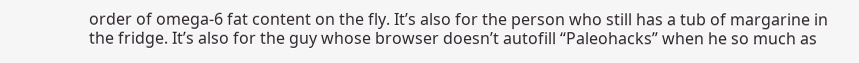order of omega-6 fat content on the fly. It’s also for the person who still has a tub of margarine in the fridge. It’s also for the guy whose browser doesn’t autofill “Paleohacks” when he so much as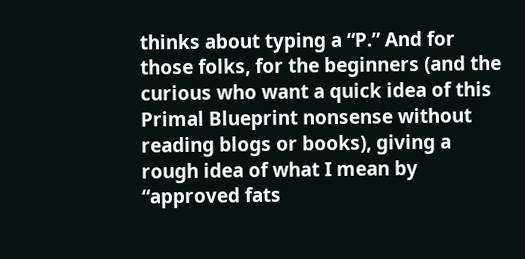thinks about typing a “P.” And for those folks, for the beginners (and the curious who want a quick idea of this Primal Blueprint nonsense without reading blogs or books), giving a rough idea of what I mean by “approved fats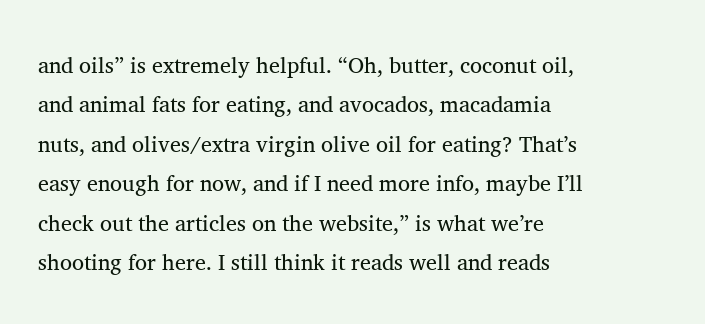and oils” is extremely helpful. “Oh, butter, coconut oil, and animal fats for eating, and avocados, macadamia nuts, and olives/extra virgin olive oil for eating? That’s easy enough for now, and if I need more info, maybe I’ll check out the articles on the website,” is what we’re shooting for here. I still think it reads well and reads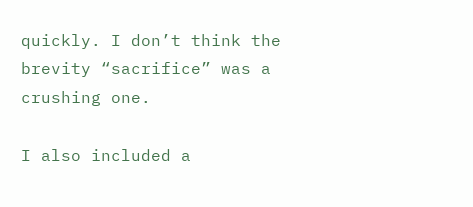quickly. I don’t think the brevity “sacrifice” was a crushing one.

I also included a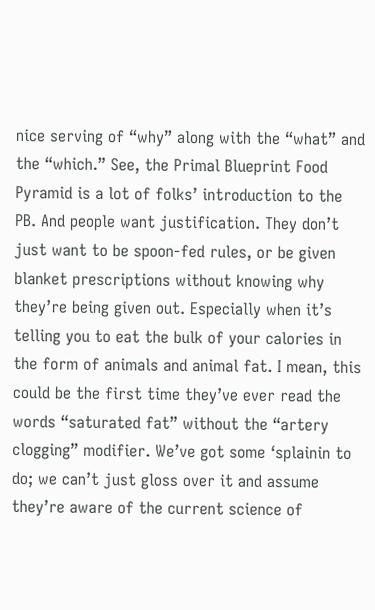nice serving of “why” along with the “what” and the “which.” See, the Primal Blueprint Food Pyramid is a lot of folks’ introduction to the PB. And people want justification. They don’t just want to be spoon-fed rules, or be given blanket prescriptions without knowing why they’re being given out. Especially when it’s telling you to eat the bulk of your calories in the form of animals and animal fat. I mean, this could be the first time they’ve ever read the words “saturated fat” without the “artery clogging” modifier. We’ve got some ‘splainin to do; we can’t just gloss over it and assume they’re aware of the current science of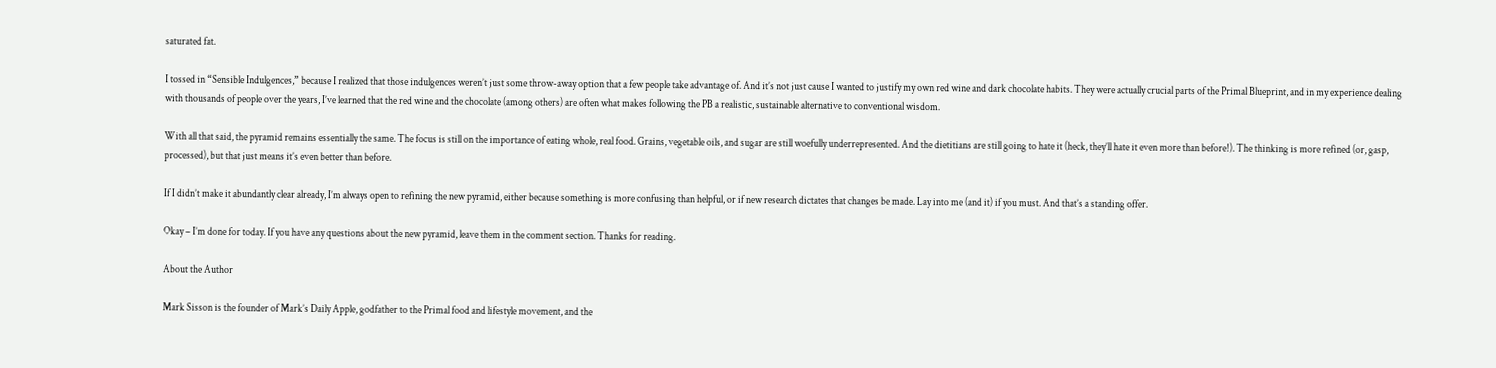saturated fat.

I tossed in “Sensible Indulgences,” because I realized that those indulgences weren’t just some throw-away option that a few people take advantage of. And it’s not just cause I wanted to justify my own red wine and dark chocolate habits. They were actually crucial parts of the Primal Blueprint, and in my experience dealing with thousands of people over the years, I’ve learned that the red wine and the chocolate (among others) are often what makes following the PB a realistic, sustainable alternative to conventional wisdom.

With all that said, the pyramid remains essentially the same. The focus is still on the importance of eating whole, real food. Grains, vegetable oils, and sugar are still woefully underrepresented. And the dietitians are still going to hate it (heck, they’ll hate it even more than before!). The thinking is more refined (or, gasp, processed), but that just means it’s even better than before.

If I didn’t make it abundantly clear already, I’m always open to refining the new pyramid, either because something is more confusing than helpful, or if new research dictates that changes be made. Lay into me (and it) if you must. And that’s a standing offer.

Okay – I’m done for today. If you have any questions about the new pyramid, leave them in the comment section. Thanks for reading.

About the Author

Mark Sisson is the founder of Mark’s Daily Apple, godfather to the Primal food and lifestyle movement, and the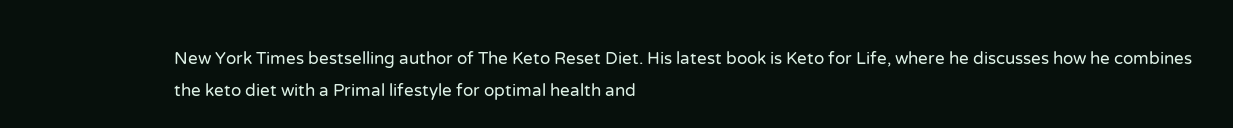New York Times bestselling author of The Keto Reset Diet. His latest book is Keto for Life, where he discusses how he combines the keto diet with a Primal lifestyle for optimal health and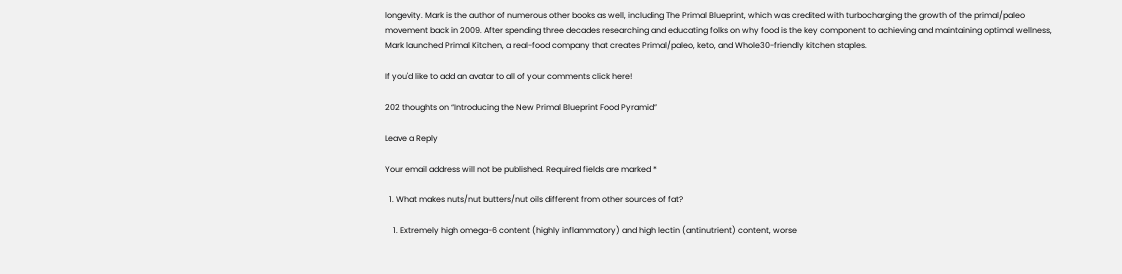longevity. Mark is the author of numerous other books as well, including The Primal Blueprint, which was credited with turbocharging the growth of the primal/paleo movement back in 2009. After spending three decades researching and educating folks on why food is the key component to achieving and maintaining optimal wellness, Mark launched Primal Kitchen, a real-food company that creates Primal/paleo, keto, and Whole30-friendly kitchen staples.

If you'd like to add an avatar to all of your comments click here!

202 thoughts on “Introducing the New Primal Blueprint Food Pyramid”

Leave a Reply

Your email address will not be published. Required fields are marked *

  1. What makes nuts/nut butters/nut oils different from other sources of fat?

    1. Extremely high omega-6 content (highly inflammatory) and high lectin (antinutrient) content, worse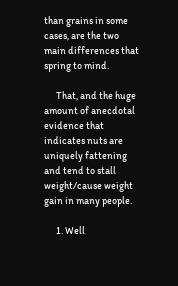than grains in some cases, are the two main differences that spring to mind.

      That, and the huge amount of anecdotal evidence that indicates nuts are uniquely fattening and tend to stall weight/cause weight gain in many people.

      1. Well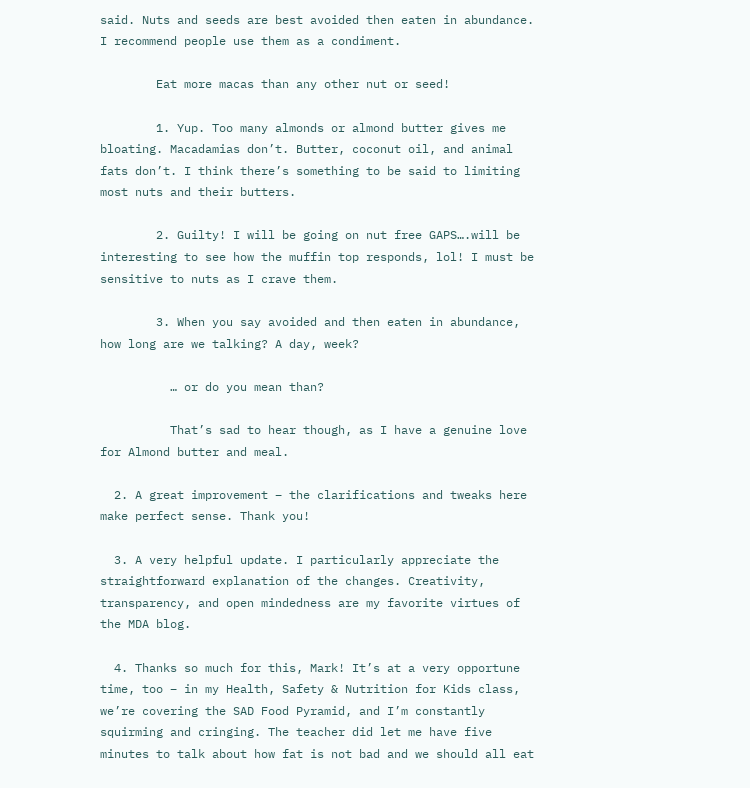said. Nuts and seeds are best avoided then eaten in abundance. I recommend people use them as a condiment.

        Eat more macas than any other nut or seed!

        1. Yup. Too many almonds or almond butter gives me bloating. Macadamias don’t. Butter, coconut oil, and animal fats don’t. I think there’s something to be said to limiting most nuts and their butters.

        2. Guilty! I will be going on nut free GAPS….will be interesting to see how the muffin top responds, lol! I must be sensitive to nuts as I crave them.

        3. When you say avoided and then eaten in abundance, how long are we talking? A day, week?

          … or do you mean than?

          That’s sad to hear though, as I have a genuine love for Almond butter and meal.

  2. A great improvement – the clarifications and tweaks here make perfect sense. Thank you!

  3. A very helpful update. I particularly appreciate the straightforward explanation of the changes. Creativity, transparency, and open mindedness are my favorite virtues of the MDA blog.

  4. Thanks so much for this, Mark! It’s at a very opportune time, too – in my Health, Safety & Nutrition for Kids class, we’re covering the SAD Food Pyramid, and I’m constantly squirming and cringing. The teacher did let me have five minutes to talk about how fat is not bad and we should all eat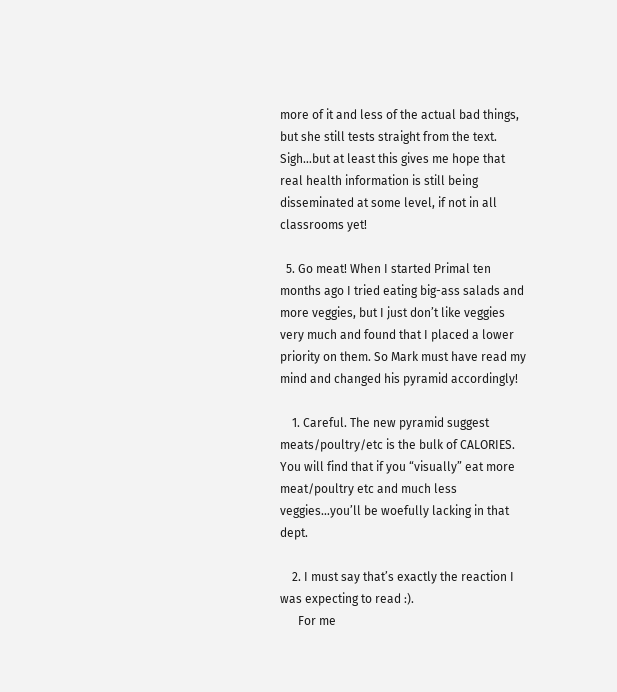more of it and less of the actual bad things, but she still tests straight from the text. Sigh…but at least this gives me hope that real health information is still being disseminated at some level, if not in all classrooms yet!

  5. Go meat! When I started Primal ten months ago I tried eating big-ass salads and more veggies, but I just don’t like veggies very much and found that I placed a lower priority on them. So Mark must have read my mind and changed his pyramid accordingly!

    1. Careful. The new pyramid suggest meats/poultry/etc is the bulk of CALORIES. You will find that if you “visually” eat more meat/poultry etc and much less veggies…you’ll be woefully lacking in that dept.

    2. I must say that’s exactly the reaction I was expecting to read :).
      For me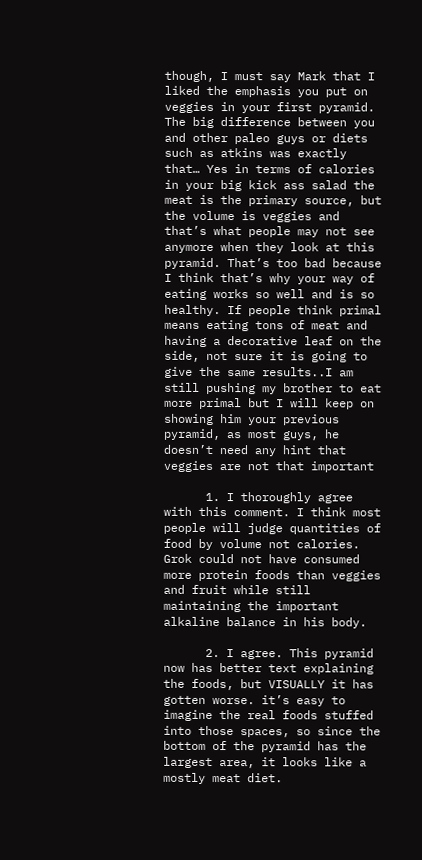though, I must say Mark that I liked the emphasis you put on veggies in your first pyramid. The big difference between you and other paleo guys or diets such as atkins was exactly that… Yes in terms of calories in your big kick ass salad the meat is the primary source, but the volume is veggies and that’s what people may not see anymore when they look at this pyramid. That’s too bad because I think that’s why your way of eating works so well and is so healthy. If people think primal means eating tons of meat and having a decorative leaf on the side, not sure it is going to give the same results..I am still pushing my brother to eat more primal but I will keep on showing him your previous pyramid, as most guys, he doesn’t need any hint that veggies are not that important

      1. I thoroughly agree with this comment. I think most people will judge quantities of food by volume not calories. Grok could not have consumed more protein foods than veggies and fruit while still maintaining the important alkaline balance in his body.

      2. I agree. This pyramid now has better text explaining the foods, but VISUALLY it has gotten worse. it’s easy to imagine the real foods stuffed into those spaces, so since the bottom of the pyramid has the largest area, it looks like a mostly meat diet.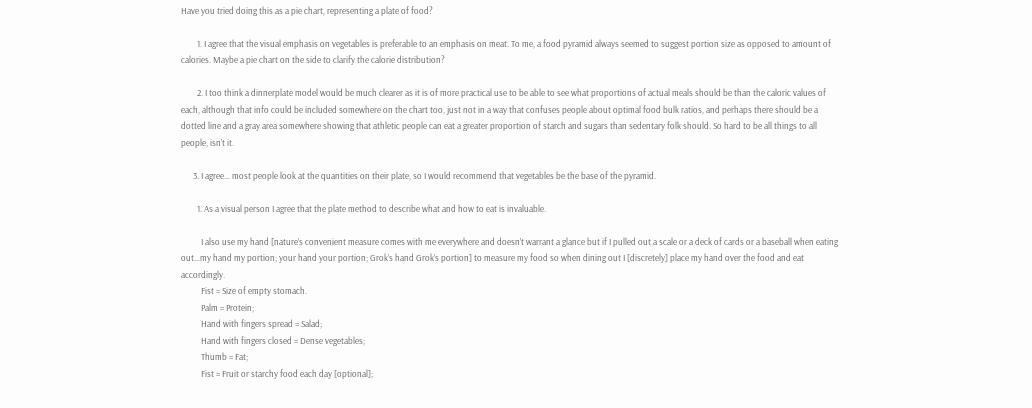Have you tried doing this as a pie chart, representing a plate of food?

        1. I agree that the visual emphasis on vegetables is preferable to an emphasis on meat. To me, a food pyramid always seemed to suggest portion size as opposed to amount of calories. Maybe a pie chart on the side to clarify the calorie distribution?

        2. I too think a dinnerplate model would be much clearer as it is of more practical use to be able to see what proportions of actual meals should be than the caloric values of each, although that info could be included somewhere on the chart too, just not in a way that confuses people about optimal food bulk ratios, and perhaps there should be a dotted line and a gray area somewhere showing that athletic people can eat a greater proportion of starch and sugars than sedentary folk should. So hard to be all things to all people, isn’t it.

      3. I agree… most people look at the quantities on their plate, so I would recommend that vegetables be the base of the pyramid.

        1. As a visual person I agree that the plate method to describe what and how to eat is invaluable.

          I also use my hand [nature’s convenient measure comes with me everywhere and doesn’t warrant a glance but if I pulled out a scale or a deck of cards or a baseball when eating out…my hand my portion; your hand your portion; Grok’s hand Grok’s portion] to measure my food so when dining out I [discretely] place my hand over the food and eat accordingly.
          Fist = Size of empty stomach.
          Palm = Protein;
          Hand with fingers spread = Salad;
          Hand with fingers closed = Dense vegetables;
          Thumb = Fat;
          Fist = Fruit or starchy food each day [optional];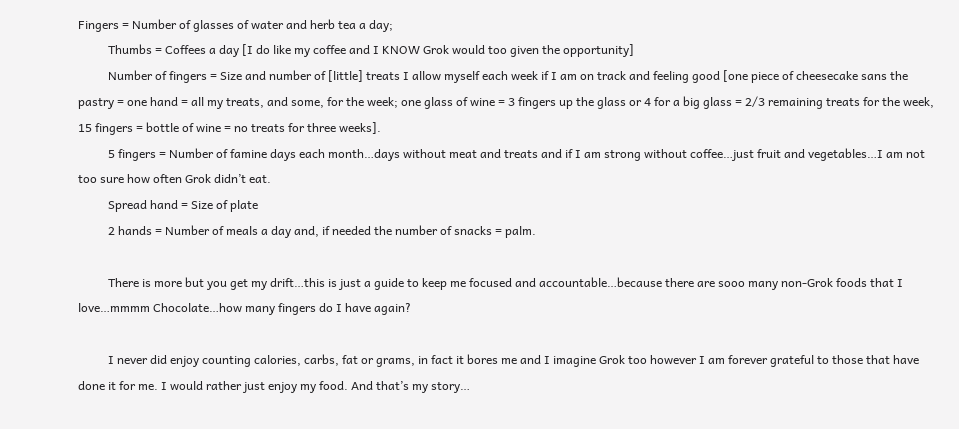Fingers = Number of glasses of water and herb tea a day;
          Thumbs = Coffees a day [I do like my coffee and I KNOW Grok would too given the opportunity]
          Number of fingers = Size and number of [little] treats I allow myself each week if I am on track and feeling good [one piece of cheesecake sans the pastry = one hand = all my treats, and some, for the week; one glass of wine = 3 fingers up the glass or 4 for a big glass = 2/3 remaining treats for the week, 15 fingers = bottle of wine = no treats for three weeks].
          5 fingers = Number of famine days each month…days without meat and treats and if I am strong without coffee…just fruit and vegetables…I am not too sure how often Grok didn’t eat.
          Spread hand = Size of plate
          2 hands = Number of meals a day and, if needed the number of snacks = palm.

          There is more but you get my drift…this is just a guide to keep me focused and accountable…because there are sooo many non-Grok foods that I love…mmmm Chocolate…how many fingers do I have again?

          I never did enjoy counting calories, carbs, fat or grams, in fact it bores me and I imagine Grok too however I am forever grateful to those that have done it for me. I would rather just enjoy my food. And that’s my story…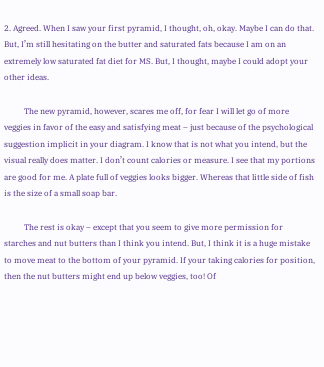2. Agreed. When I saw your first pyramid, I thought, oh, okay. Maybe I can do that. But, I’m still hesitating on the butter and saturated fats because I am on an extremely low saturated fat diet for MS. But, I thought, maybe I could adopt your other ideas.

          The new pyramid, however, scares me off, for fear I will let go of more veggies in favor of the easy and satisfying meat – just because of the psychological suggestion implicit in your diagram. I know that is not what you intend, but the visual really does matter. I don’t count calories or measure. I see that my portions are good for me. A plate full of veggies looks bigger. Whereas that little side of fish is the size of a small soap bar.

          The rest is okay – except that you seem to give more permission for starches and nut butters than I think you intend. But, I think it is a huge mistake to move meat to the bottom of your pyramid. If your taking calories for position, then the nut butters might end up below veggies, too! Of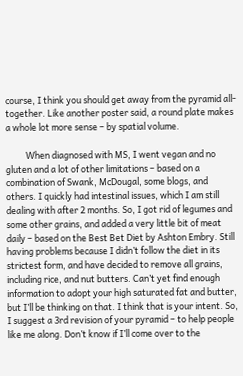course, I think you should get away from the pyramid all-together. Like another poster said, a round plate makes a whole lot more sense – by spatial volume.

          When diagnosed with MS, I went vegan and no gluten and a lot of other limitations – based on a combination of Swank, McDougal, some blogs, and others. I quickly had intestinal issues, which I am still dealing with after 2 months. So, I got rid of legumes and some other grains, and added a very little bit of meat daily – based on the Best Bet Diet by Ashton Embry. Still having problems because I didn’t follow the diet in its strictest form, and have decided to remove all grains, including rice, and nut butters. Can’t yet find enough information to adopt your high saturated fat and butter, but I’ll be thinking on that. I think that is your intent. So, I suggest a 3rd revision of your pyramid – to help people like me along. Don’t know if I’ll come over to the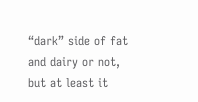“dark” side of fat and dairy or not, but at least it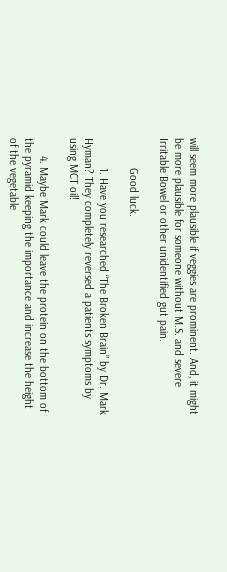will seem more plausible if veggies are prominent. And, it might be more plausible for someone without M.S. and severe Irritable Bowel or other unidentified gut pain.

          Good luck.

          1. Have you researched “The Broken Brain” by Dr. Mark Hyman? They completely reversed a patients symptoms by using MCT oil!

      4. Maybe Mark could leave the protein on the bottom of the pyramid keeping the importance and increase the height of the vegetable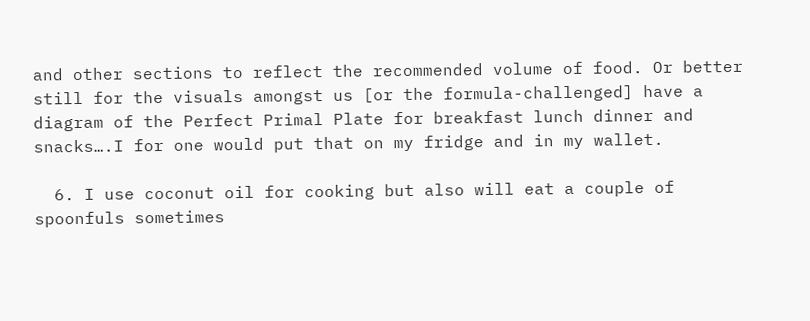and other sections to reflect the recommended volume of food. Or better still for the visuals amongst us [or the formula-challenged] have a diagram of the Perfect Primal Plate for breakfast lunch dinner and snacks….I for one would put that on my fridge and in my wallet.

  6. I use coconut oil for cooking but also will eat a couple of spoonfuls sometimes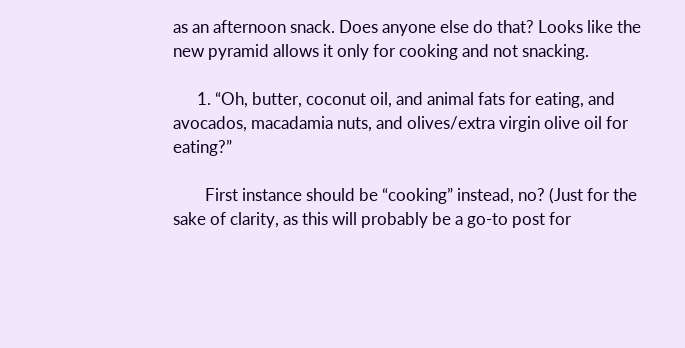as an afternoon snack. Does anyone else do that? Looks like the new pyramid allows it only for cooking and not snacking.

      1. “Oh, butter, coconut oil, and animal fats for eating, and avocados, macadamia nuts, and olives/extra virgin olive oil for eating?”

        First instance should be “cooking” instead, no? (Just for the sake of clarity, as this will probably be a go-to post for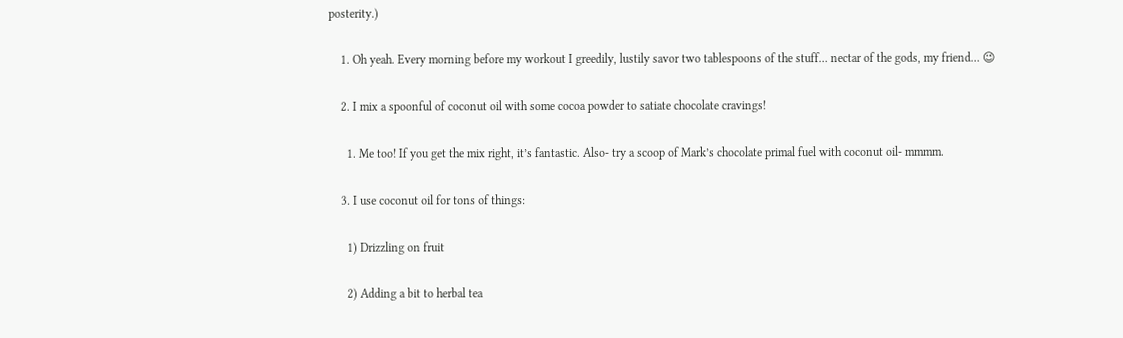posterity.)

    1. Oh yeah. Every morning before my workout I greedily, lustily savor two tablespoons of the stuff… nectar of the gods, my friend… 😉

    2. I mix a spoonful of coconut oil with some cocoa powder to satiate chocolate cravings!

      1. Me too! If you get the mix right, it’s fantastic. Also- try a scoop of Mark’s chocolate primal fuel with coconut oil- mmmm.

    3. I use coconut oil for tons of things:

      1) Drizzling on fruit

      2) Adding a bit to herbal tea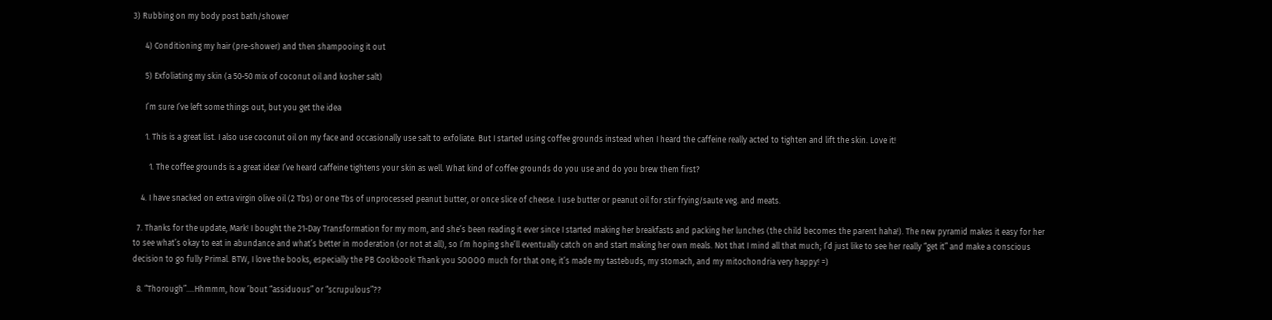3) Rubbing on my body post bath/shower

      4) Conditioning my hair (pre-shower) and then shampooing it out

      5) Exfoliating my skin (a 50-50 mix of coconut oil and kosher salt)

      I’m sure I’ve left some things out, but you get the idea

      1. This is a great list. I also use coconut oil on my face and occasionally use salt to exfoliate. But I started using coffee grounds instead when I heard the caffeine really acted to tighten and lift the skin. Love it!

        1. The coffee grounds is a great idea! I’ve heard caffeine tightens your skin as well. What kind of coffee grounds do you use and do you brew them first?

    4. I have snacked on extra virgin olive oil (2 Tbs) or one Tbs of unprocessed peanut butter, or once slice of cheese. I use butter or peanut oil for stir frying/saute veg. and meats.

  7. Thanks for the update, Mark! I bought the 21-Day Transformation for my mom, and she’s been reading it ever since I started making her breakfasts and packing her lunches (the child becomes the parent haha!). The new pyramid makes it easy for her to see what’s okay to eat in abundance and what’s better in moderation (or not at all), so I’m hoping she’ll eventually catch on and start making her own meals. Not that I mind all that much; I’d just like to see her really “get it” and make a conscious decision to go fully Primal. BTW, I love the books, especially the PB Cookbook! Thank you SOOOO much for that one; it’s made my tastebuds, my stomach, and my mitochondria very happy! =)

  8. “Thorough”….Hhmmm, how ’bout “assiduous” or “scrupulous”??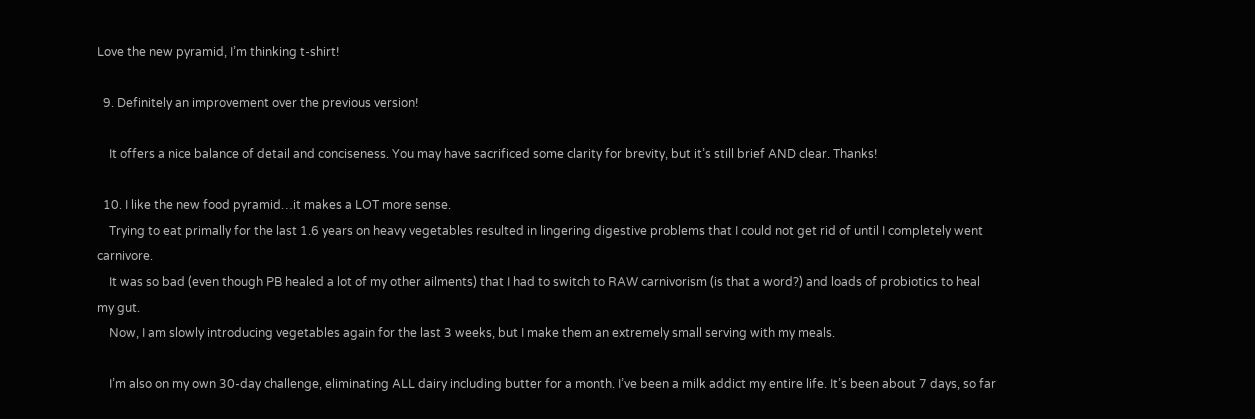Love the new pyramid, I’m thinking t-shirt!

  9. Definitely an improvement over the previous version!

    It offers a nice balance of detail and conciseness. You may have sacrificed some clarity for brevity, but it’s still brief AND clear. Thanks!

  10. I like the new food pyramid…it makes a LOT more sense.
    Trying to eat primally for the last 1.6 years on heavy vegetables resulted in lingering digestive problems that I could not get rid of until I completely went carnivore.
    It was so bad (even though PB healed a lot of my other ailments) that I had to switch to RAW carnivorism (is that a word?) and loads of probiotics to heal my gut.
    Now, I am slowly introducing vegetables again for the last 3 weeks, but I make them an extremely small serving with my meals.

    I’m also on my own 30-day challenge, eliminating ALL dairy including butter for a month. I’ve been a milk addict my entire life. It’s been about 7 days, so far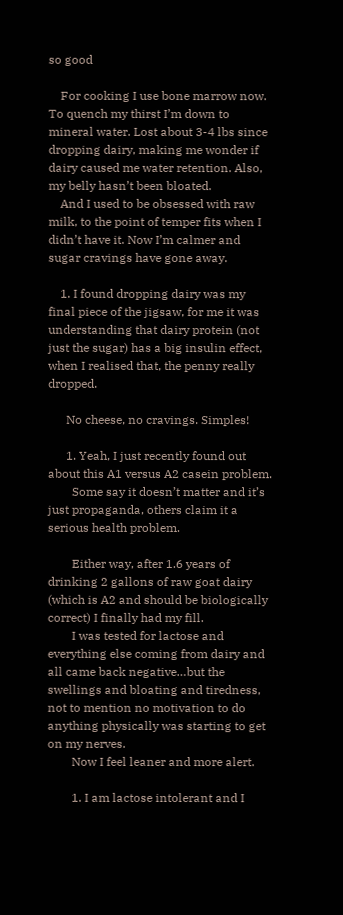so good

    For cooking I use bone marrow now. To quench my thirst I’m down to mineral water. Lost about 3-4 lbs since dropping dairy, making me wonder if dairy caused me water retention. Also, my belly hasn’t been bloated.
    And I used to be obsessed with raw milk, to the point of temper fits when I didn’t have it. Now I’m calmer and sugar cravings have gone away.

    1. I found dropping dairy was my final piece of the jigsaw, for me it was understanding that dairy protein (not just the sugar) has a big insulin effect, when I realised that, the penny really dropped.

      No cheese, no cravings. Simples!

      1. Yeah, I just recently found out about this A1 versus A2 casein problem.
        Some say it doesn’t matter and it’s just propaganda, others claim it a serious health problem.

        Either way, after 1.6 years of drinking 2 gallons of raw goat dairy (which is A2 and should be biologically correct) I finally had my fill.
        I was tested for lactose and everything else coming from dairy and all came back negative…but the swellings and bloating and tiredness, not to mention no motivation to do anything physically was starting to get on my nerves.
        Now I feel leaner and more alert.

        1. I am lactose intolerant and I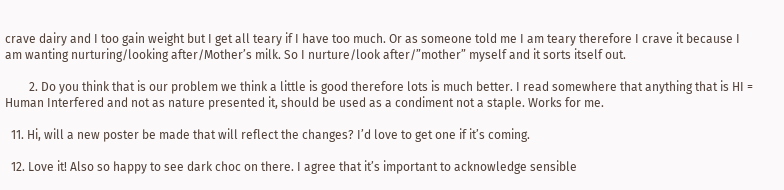crave dairy and I too gain weight but I get all teary if I have too much. Or as someone told me I am teary therefore I crave it because I am wanting nurturing/looking after/Mother’s milk. So I nurture/look after/”mother” myself and it sorts itself out.

        2. Do you think that is our problem we think a little is good therefore lots is much better. I read somewhere that anything that is HI = Human Interfered and not as nature presented it, should be used as a condiment not a staple. Works for me.

  11. Hi, will a new poster be made that will reflect the changes? I’d love to get one if it’s coming.

  12. Love it! Also so happy to see dark choc on there. I agree that it’s important to acknowledge sensible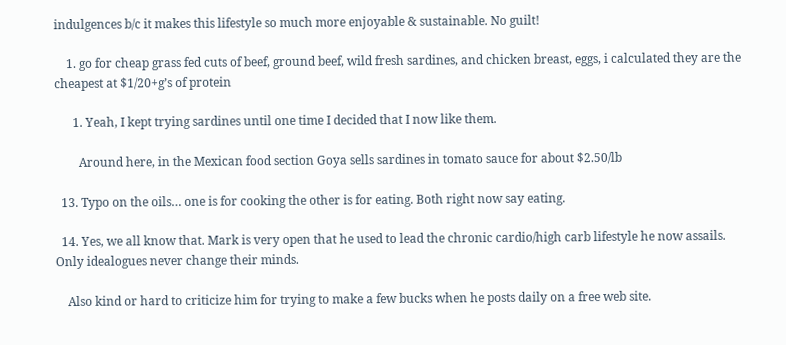indulgences b/c it makes this lifestyle so much more enjoyable & sustainable. No guilt!

    1. go for cheap grass fed cuts of beef, ground beef, wild fresh sardines, and chicken breast, eggs, i calculated they are the cheapest at $1/20+g’s of protein

      1. Yeah, I kept trying sardines until one time I decided that I now like them.

        Around here, in the Mexican food section Goya sells sardines in tomato sauce for about $2.50/lb

  13. Typo on the oils… one is for cooking the other is for eating. Both right now say eating.

  14. Yes, we all know that. Mark is very open that he used to lead the chronic cardio/high carb lifestyle he now assails. Only idealogues never change their minds.

    Also kind or hard to criticize him for trying to make a few bucks when he posts daily on a free web site.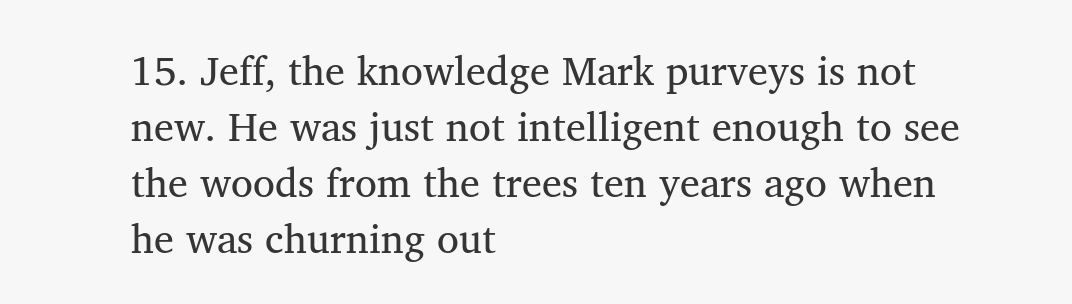15. Jeff, the knowledge Mark purveys is not new. He was just not intelligent enough to see the woods from the trees ten years ago when he was churning out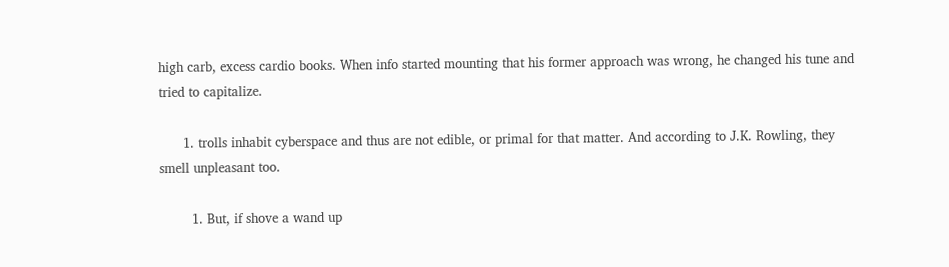high carb, excess cardio books. When info started mounting that his former approach was wrong, he changed his tune and tried to capitalize.

      1. trolls inhabit cyberspace and thus are not edible, or primal for that matter. And according to J.K. Rowling, they smell unpleasant too.

        1. But, if shove a wand up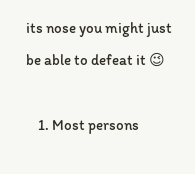its nose you might just be able to defeat it 😉

    1. Most persons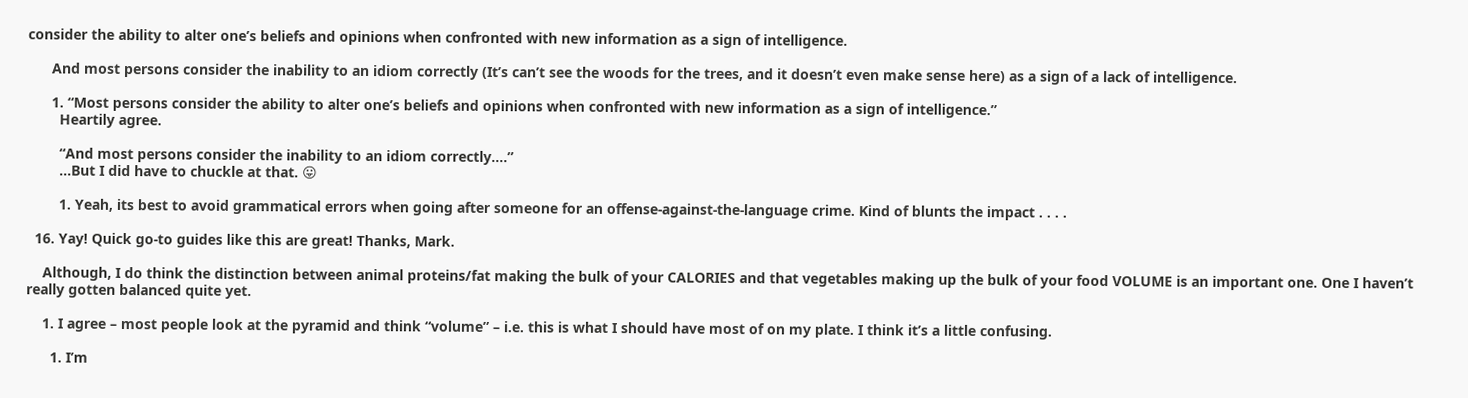consider the ability to alter one’s beliefs and opinions when confronted with new information as a sign of intelligence.

      And most persons consider the inability to an idiom correctly (It’s can’t see the woods for the trees, and it doesn’t even make sense here) as a sign of a lack of intelligence.

      1. “Most persons consider the ability to alter one’s beliefs and opinions when confronted with new information as a sign of intelligence.”
        Heartily agree.

        “And most persons consider the inability to an idiom correctly….”
        …But I did have to chuckle at that. 😛

        1. Yeah, its best to avoid grammatical errors when going after someone for an offense-against-the-language crime. Kind of blunts the impact . . . .

  16. Yay! Quick go-to guides like this are great! Thanks, Mark.

    Although, I do think the distinction between animal proteins/fat making the bulk of your CALORIES and that vegetables making up the bulk of your food VOLUME is an important one. One I haven’t really gotten balanced quite yet.

    1. I agree – most people look at the pyramid and think “volume” – i.e. this is what I should have most of on my plate. I think it’s a little confusing.

      1. I’m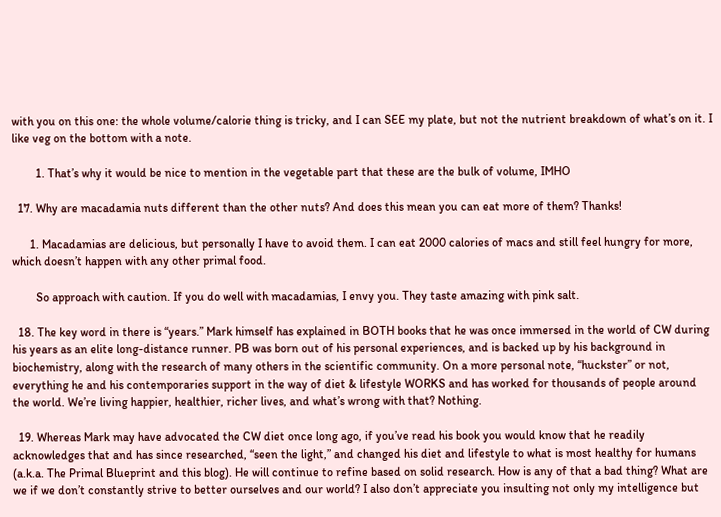with you on this one: the whole volume/calorie thing is tricky, and I can SEE my plate, but not the nutrient breakdown of what’s on it. I like veg on the bottom with a note.

        1. That’s why it would be nice to mention in the vegetable part that these are the bulk of volume, IMHO

  17. Why are macadamia nuts different than the other nuts? And does this mean you can eat more of them? Thanks!

      1. Macadamias are delicious, but personally I have to avoid them. I can eat 2000 calories of macs and still feel hungry for more, which doesn’t happen with any other primal food.

        So approach with caution. If you do well with macadamias, I envy you. They taste amazing with pink salt.

  18. The key word in there is “years.” Mark himself has explained in BOTH books that he was once immersed in the world of CW during his years as an elite long-distance runner. PB was born out of his personal experiences, and is backed up by his background in biochemistry, along with the research of many others in the scientific community. On a more personal note, “huckster” or not, everything he and his contemporaries support in the way of diet & lifestyle WORKS and has worked for thousands of people around the world. We’re living happier, healthier, richer lives, and what’s wrong with that? Nothing.

  19. Whereas Mark may have advocated the CW diet once long ago, if you’ve read his book you would know that he readily acknowledges that and has since researched, “seen the light,” and changed his diet and lifestyle to what is most healthy for humans (a.k.a. The Primal Blueprint and this blog). He will continue to refine based on solid research. How is any of that a bad thing? What are we if we don’t constantly strive to better ourselves and our world? I also don’t appreciate you insulting not only my intelligence but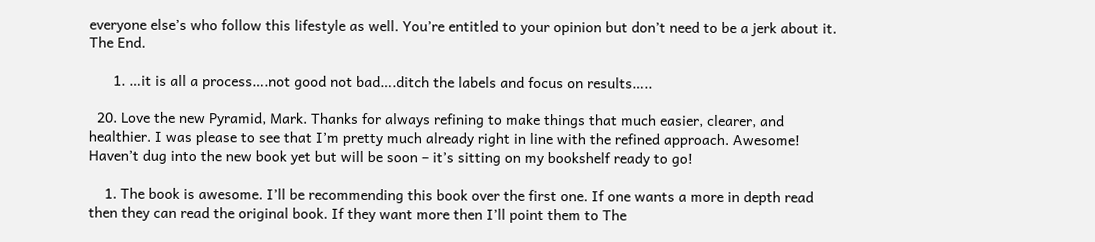everyone else’s who follow this lifestyle as well. You’re entitled to your opinion but don’t need to be a jerk about it. The End.

      1. …it is all a process….not good not bad….ditch the labels and focus on results…..

  20. Love the new Pyramid, Mark. Thanks for always refining to make things that much easier, clearer, and healthier. I was please to see that I’m pretty much already right in line with the refined approach. Awesome! Haven’t dug into the new book yet but will be soon – it’s sitting on my bookshelf ready to go!

    1. The book is awesome. I’ll be recommending this book over the first one. If one wants a more in depth read then they can read the original book. If they want more then I’ll point them to The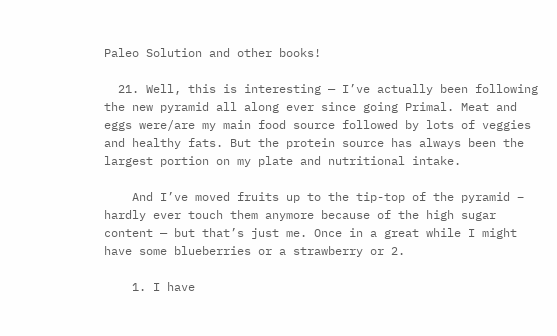Paleo Solution and other books!

  21. Well, this is interesting — I’ve actually been following the new pyramid all along ever since going Primal. Meat and eggs were/are my main food source followed by lots of veggies and healthy fats. But the protein source has always been the largest portion on my plate and nutritional intake.

    And I’ve moved fruits up to the tip-top of the pyramid – hardly ever touch them anymore because of the high sugar content — but that’s just me. Once in a great while I might have some blueberries or a strawberry or 2.

    1. I have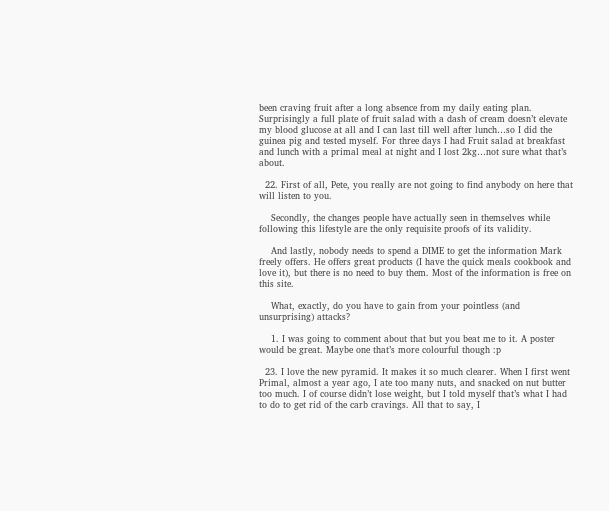been craving fruit after a long absence from my daily eating plan. Surprisingly a full plate of fruit salad with a dash of cream doesn’t elevate my blood glucose at all and I can last till well after lunch…so I did the guinea pig and tested myself. For three days I had Fruit salad at breakfast and lunch with a primal meal at night and I lost 2kg…not sure what that’s about.

  22. First of all, Pete, you really are not going to find anybody on here that will listen to you.

    Secondly, the changes people have actually seen in themselves while following this lifestyle are the only requisite proofs of its validity.

    And lastly, nobody needs to spend a DIME to get the information Mark freely offers. He offers great products (I have the quick meals cookbook and love it), but there is no need to buy them. Most of the information is free on this site.

    What, exactly, do you have to gain from your pointless (and unsurprising) attacks?

    1. I was going to comment about that but you beat me to it. A poster would be great. Maybe one that’s more colourful though :p

  23. I love the new pyramid. It makes it so much clearer. When I first went Primal, almost a year ago, I ate too many nuts, and snacked on nut butter too much. I of course didn’t lose weight, but I told myself that’s what I had to do to get rid of the carb cravings. All that to say, I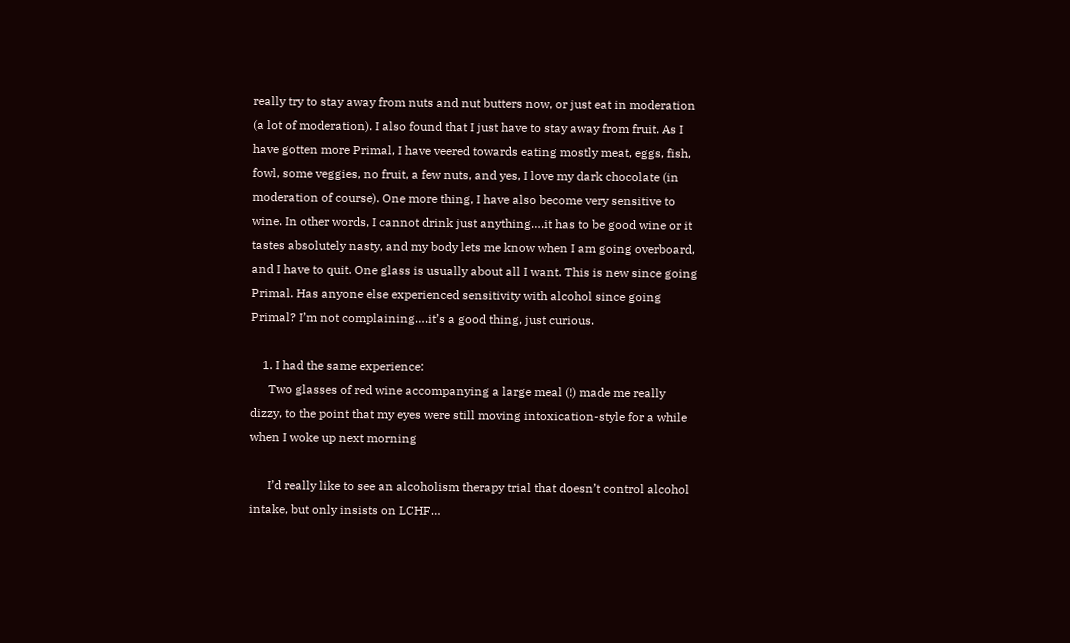really try to stay away from nuts and nut butters now, or just eat in moderation (a lot of moderation). I also found that I just have to stay away from fruit. As I have gotten more Primal, I have veered towards eating mostly meat, eggs, fish, fowl, some veggies, no fruit, a few nuts, and yes, I love my dark chocolate (in moderation of course). One more thing, I have also become very sensitive to wine. In other words, I cannot drink just anything….it has to be good wine or it tastes absolutely nasty, and my body lets me know when I am going overboard, and I have to quit. One glass is usually about all I want. This is new since going Primal. Has anyone else experienced sensitivity with alcohol since going Primal? I’m not complaining….it’s a good thing, just curious.

    1. I had the same experience:
      Two glasses of red wine accompanying a large meal (!) made me really dizzy, to the point that my eyes were still moving intoxication-style for a while when I woke up next morning

      I’d really like to see an alcoholism therapy trial that doesn’t control alcohol intake, but only insists on LCHF…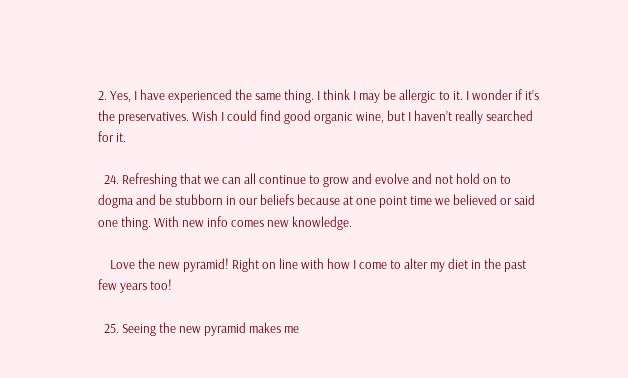2. Yes, I have experienced the same thing. I think I may be allergic to it. I wonder if it’s the preservatives. Wish I could find good organic wine, but I haven’t really searched for it.

  24. Refreshing that we can all continue to grow and evolve and not hold on to dogma and be stubborn in our beliefs because at one point time we believed or said one thing. With new info comes new knowledge.

    Love the new pyramid! Right on line with how I come to alter my diet in the past few years too!

  25. Seeing the new pyramid makes me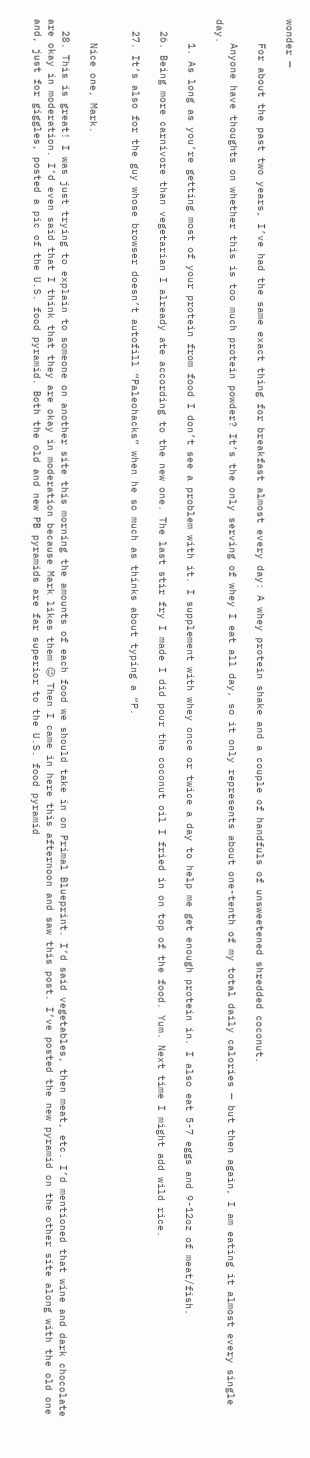wonder —

    For about the past two years, I’ve had the same exact thing for breakfast almost every day: A whey protein shake and a couple of handfuls of unsweetened shredded coconut.

    Anyone have thoughts on whether this is too much protein powder? It’s the only serving of whey I eat all day, so it only represents about one-tenth of my total daily calories — but then again, I am eating it almost every single day.

    1. As long as you’re getting most of your protein from food I don’t see a problem with it. I supplement with whey once or twice a day to help me get enough protein in. I also eat 5-7 eggs and 9-12oz of meat/fish.

  26. Being more carnivore than vegetarian I already ate according to the new one. The last stir fry I made I did pour the coconut oil I fried in on top of the food. Yum. Next time I might add wild rice.

  27. It’s also for the guy whose browser doesn’t autofill “Paleohacks” when he so much as thinks about typing a “P.


    Nice one, Mark.

  28. This is great! I was just trying to explain to someone on another site this morning the amounts of each food we should take in on Primal Blueprint. I’d said vegetables, then meat, etc. I’d mentioned that wine and dark chocolate are okay in moderation. I’d even said that I think that they are okay in moderation because Mark likes them 😉 Then I came in here this afternoon and saw this post. I’ve posted the new pyramid on the other site along with the old one and, just for giggles, posted a pic of the U.S. food pyramid. Both the old and new PB pyramids are far superior to the U.S. food pyramid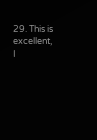29. This is excellent, I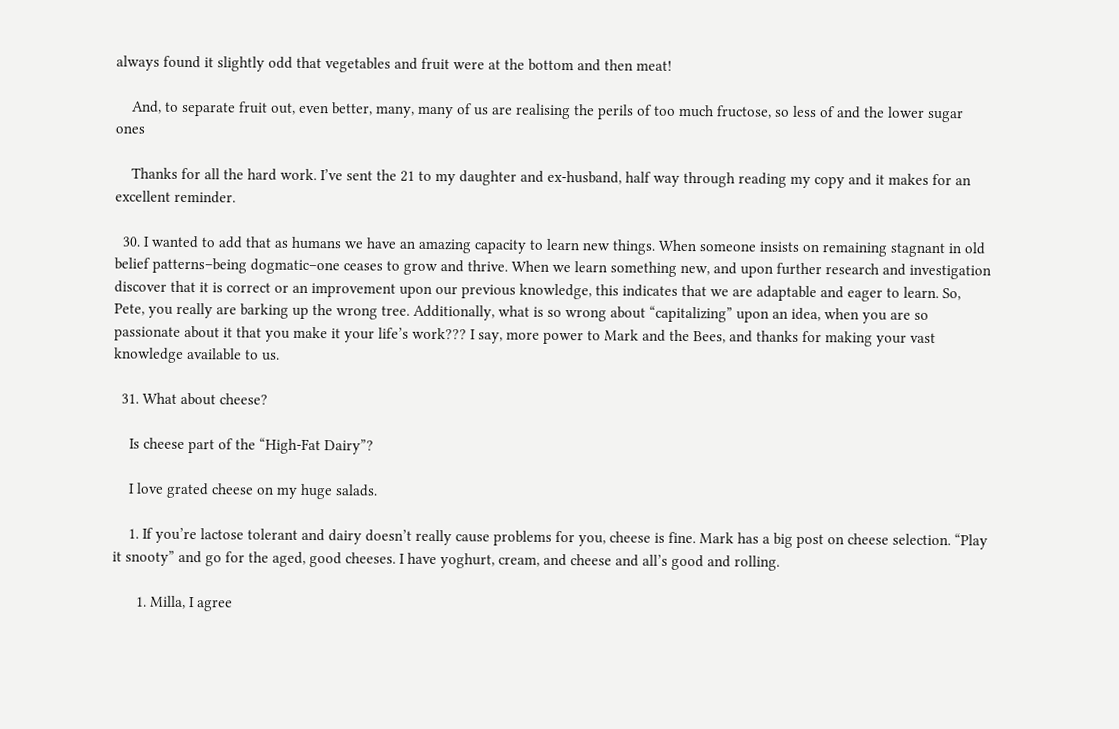always found it slightly odd that vegetables and fruit were at the bottom and then meat!

    And, to separate fruit out, even better, many, many of us are realising the perils of too much fructose, so less of and the lower sugar ones

    Thanks for all the hard work. I’ve sent the 21 to my daughter and ex-husband, half way through reading my copy and it makes for an excellent reminder.

  30. I wanted to add that as humans we have an amazing capacity to learn new things. When someone insists on remaining stagnant in old belief patterns–being dogmatic–one ceases to grow and thrive. When we learn something new, and upon further research and investigation discover that it is correct or an improvement upon our previous knowledge, this indicates that we are adaptable and eager to learn. So, Pete, you really are barking up the wrong tree. Additionally, what is so wrong about “capitalizing” upon an idea, when you are so passionate about it that you make it your life’s work??? I say, more power to Mark and the Bees, and thanks for making your vast knowledge available to us.

  31. What about cheese?

    Is cheese part of the “High-Fat Dairy”?

    I love grated cheese on my huge salads.

    1. If you’re lactose tolerant and dairy doesn’t really cause problems for you, cheese is fine. Mark has a big post on cheese selection. “Play it snooty” and go for the aged, good cheeses. I have yoghurt, cream, and cheese and all’s good and rolling.

      1. Milla, I agree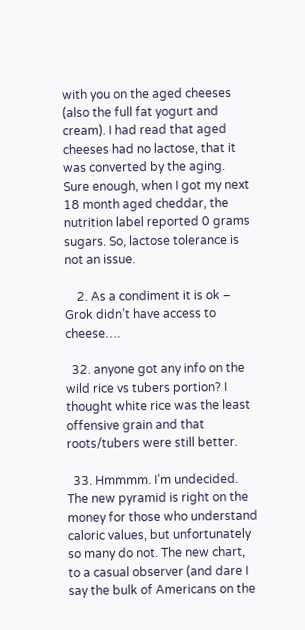with you on the aged cheeses (also the full fat yogurt and cream). I had read that aged cheeses had no lactose, that it was converted by the aging. Sure enough, when I got my next 18 month aged cheddar, the nutrition label reported 0 grams sugars. So, lactose tolerance is not an issue.

    2. As a condiment it is ok – Grok didn’t have access to cheese….

  32. anyone got any info on the wild rice vs tubers portion? I thought white rice was the least offensive grain and that roots/tubers were still better.

  33. Hmmmm. I’m undecided. The new pyramid is right on the money for those who understand caloric values, but unfortunately so many do not. The new chart, to a casual observer (and dare I say the bulk of Americans on the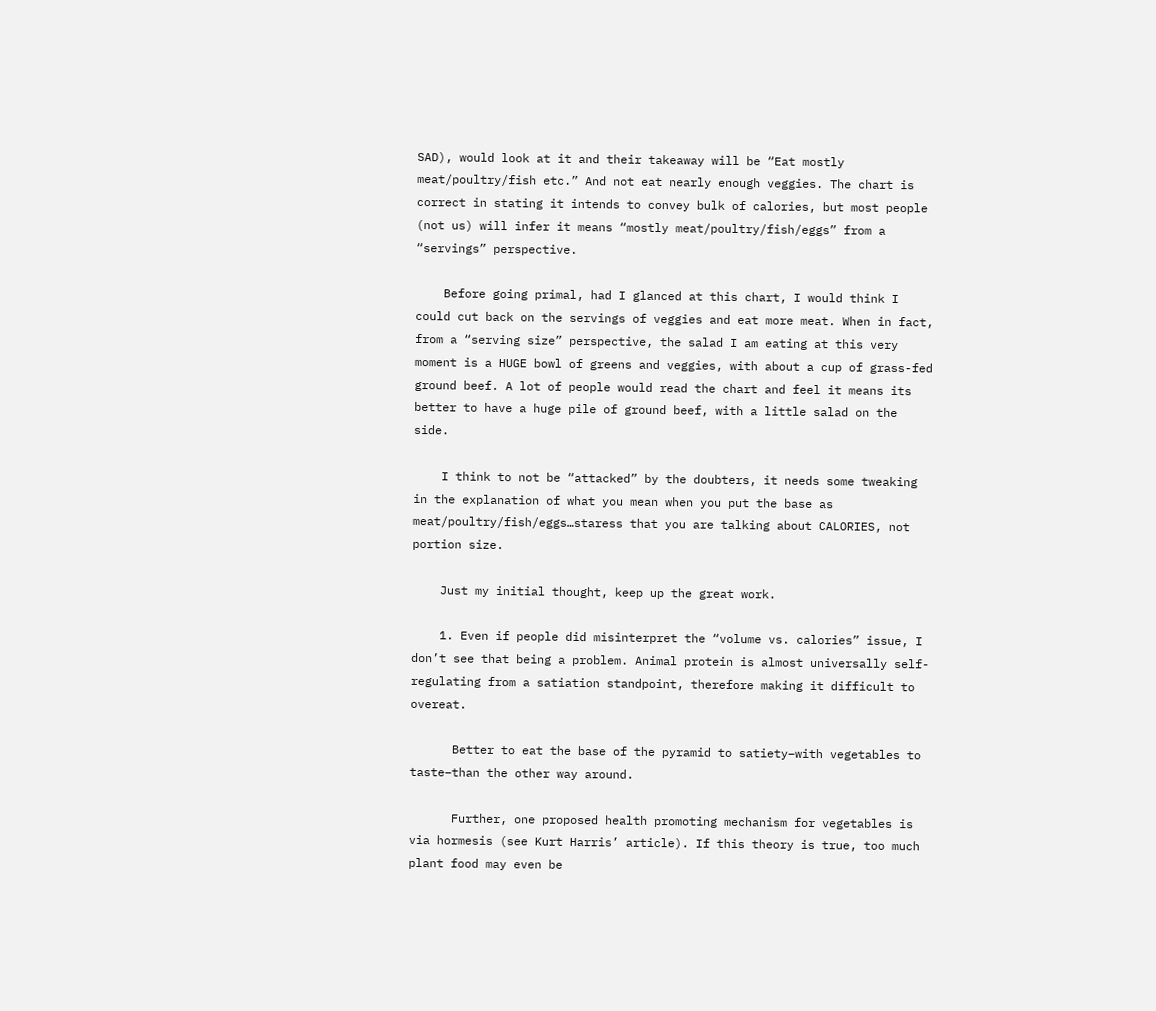SAD), would look at it and their takeaway will be “Eat mostly meat/poultry/fish etc.” And not eat nearly enough veggies. The chart is correct in stating it intends to convey bulk of calories, but most people (not us) will infer it means “mostly meat/poultry/fish/eggs” from a “servings” perspective.

    Before going primal, had I glanced at this chart, I would think I could cut back on the servings of veggies and eat more meat. When in fact, from a “serving size” perspective, the salad I am eating at this very moment is a HUGE bowl of greens and veggies, with about a cup of grass-fed ground beef. A lot of people would read the chart and feel it means its better to have a huge pile of ground beef, with a little salad on the side.

    I think to not be “attacked” by the doubters, it needs some tweaking in the explanation of what you mean when you put the base as meat/poultry/fish/eggs…staress that you are talking about CALORIES, not portion size.

    Just my initial thought, keep up the great work.

    1. Even if people did misinterpret the “volume vs. calories” issue, I don’t see that being a problem. Animal protein is almost universally self-regulating from a satiation standpoint, therefore making it difficult to overeat.

      Better to eat the base of the pyramid to satiety–with vegetables to taste–than the other way around.

      Further, one proposed health promoting mechanism for vegetables is via hormesis (see Kurt Harris’ article). If this theory is true, too much plant food may even be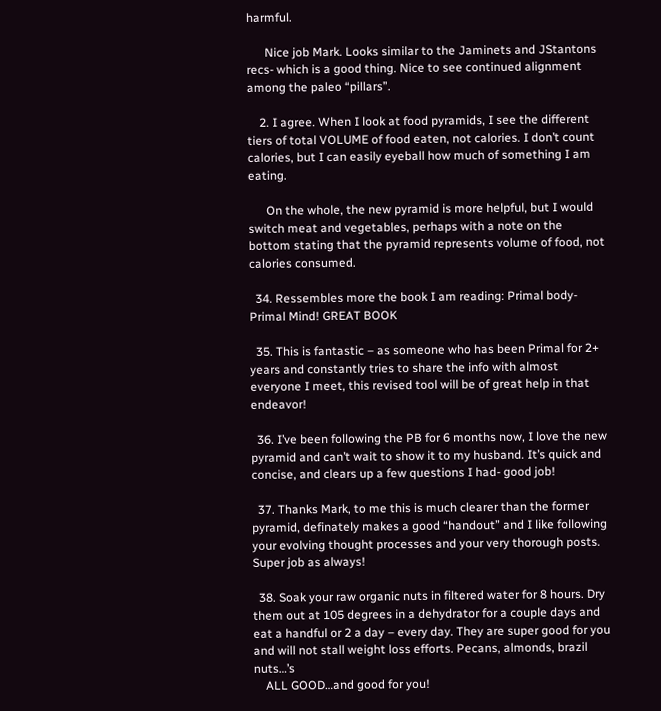harmful.

      Nice job Mark. Looks similar to the Jaminets and JStantons recs- which is a good thing. Nice to see continued alignment among the paleo “pillars”.

    2. I agree. When I look at food pyramids, I see the different tiers of total VOLUME of food eaten, not calories. I don’t count calories, but I can easily eyeball how much of something I am eating.

      On the whole, the new pyramid is more helpful, but I would switch meat and vegetables, perhaps with a note on the bottom stating that the pyramid represents volume of food, not calories consumed.

  34. Ressembles more the book I am reading: Primal body-Primal Mind! GREAT BOOK

  35. This is fantastic – as someone who has been Primal for 2+ years and constantly tries to share the info with almost everyone I meet, this revised tool will be of great help in that endeavor!

  36. I’ve been following the PB for 6 months now, I love the new pyramid and can’t wait to show it to my husband. It’s quick and concise, and clears up a few questions I had- good job!

  37. Thanks Mark, to me this is much clearer than the former pyramid, definately makes a good “handout” and I like following your evolving thought processes and your very thorough posts. Super job as always!

  38. Soak your raw organic nuts in filtered water for 8 hours. Dry them out at 105 degrees in a dehydrator for a couple days and eat a handful or 2 a day – every day. They are super good for you and will not stall weight loss efforts. Pecans, almonds, brazil nuts…’s
    ALL GOOD…and good for you!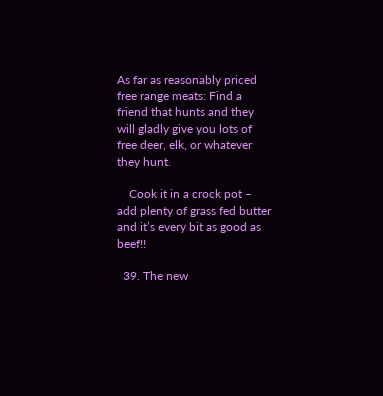As far as reasonably priced free range meats: Find a friend that hunts and they will gladly give you lots of free deer, elk, or whatever they hunt.

    Cook it in a crock pot – add plenty of grass fed butter and it’s every bit as good as beef!!

  39. The new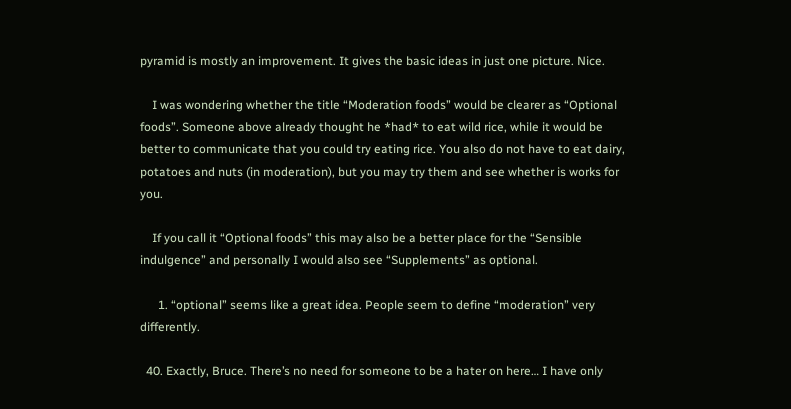pyramid is mostly an improvement. It gives the basic ideas in just one picture. Nice.

    I was wondering whether the title “Moderation foods” would be clearer as “Optional foods”. Someone above already thought he *had* to eat wild rice, while it would be better to communicate that you could try eating rice. You also do not have to eat dairy, potatoes and nuts (in moderation), but you may try them and see whether is works for you.

    If you call it “Optional foods” this may also be a better place for the “Sensible indulgence” and personally I would also see “Supplements” as optional.

      1. “optional” seems like a great idea. People seem to define “moderation” very differently.

  40. Exactly, Bruce. There’s no need for someone to be a hater on here… I have only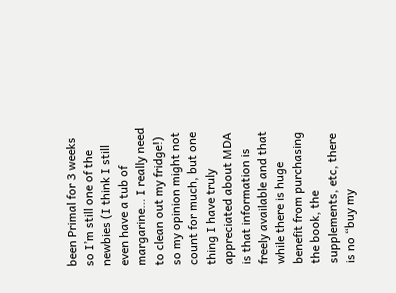been Primal for 3 weeks so I’m still one of the newbies (I think I still even have a tub of margarine… I really need to clean out my fridge!) so my opinion might not count for much, but one thing I have truly appreciated about MDA is that information is freely available and that while there is huge benefit from purchasing the book, the supplements, etc, there is no “buy my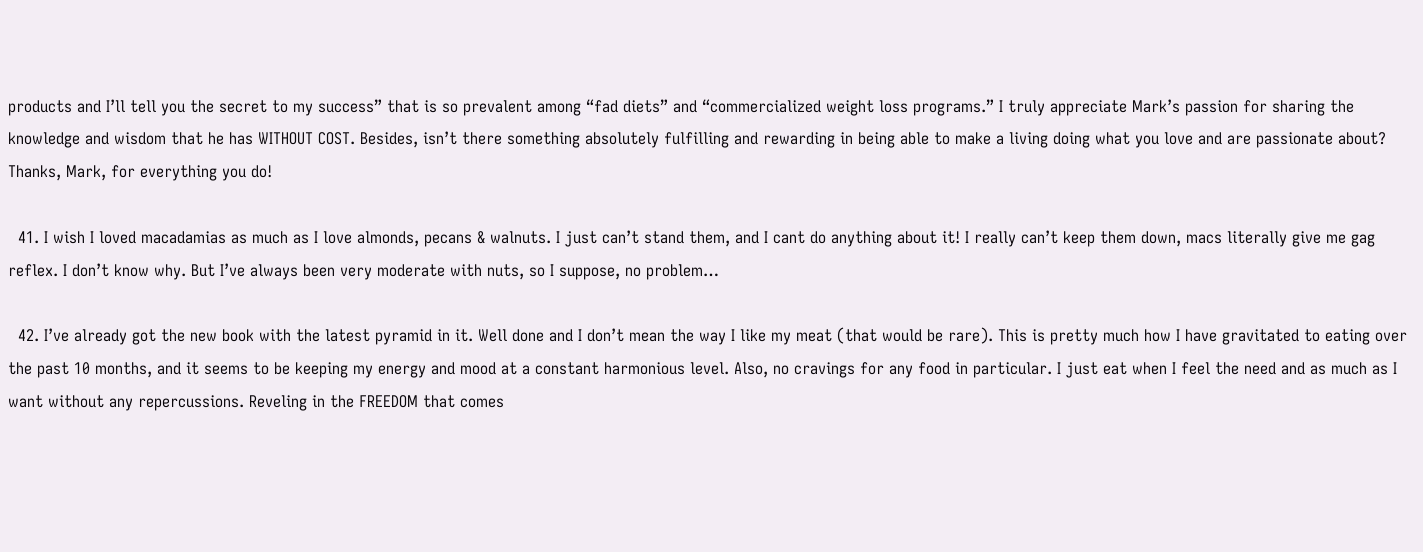products and I’ll tell you the secret to my success” that is so prevalent among “fad diets” and “commercialized weight loss programs.” I truly appreciate Mark’s passion for sharing the knowledge and wisdom that he has WITHOUT COST. Besides, isn’t there something absolutely fulfilling and rewarding in being able to make a living doing what you love and are passionate about? Thanks, Mark, for everything you do!

  41. I wish I loved macadamias as much as I love almonds, pecans & walnuts. I just can’t stand them, and I cant do anything about it! I really can’t keep them down, macs literally give me gag reflex. I don’t know why. But I’ve always been very moderate with nuts, so I suppose, no problem…

  42. I’ve already got the new book with the latest pyramid in it. Well done and I don’t mean the way I like my meat (that would be rare). This is pretty much how I have gravitated to eating over the past 10 months, and it seems to be keeping my energy and mood at a constant harmonious level. Also, no cravings for any food in particular. I just eat when I feel the need and as much as I want without any repercussions. Reveling in the FREEDOM that comes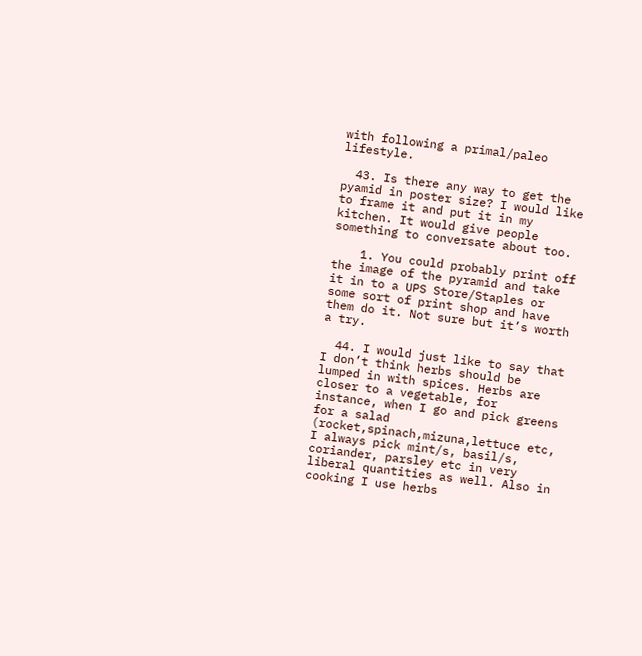with following a primal/paleo lifestyle.

  43. Is there any way to get the pyamid in poster size? I would like to frame it and put it in my kitchen. It would give people something to conversate about too.

    1. You could probably print off the image of the pyramid and take it in to a UPS Store/Staples or some sort of print shop and have them do it. Not sure but it’s worth a try.

  44. I would just like to say that I don’t think herbs should be lumped in with spices. Herbs are closer to a vegetable, for instance, when I go and pick greens for a salad (rocket,spinach,mizuna,lettuce etc, I always pick mint/s, basil/s, coriander, parsley etc in very liberal quantities as well. Also in cooking I use herbs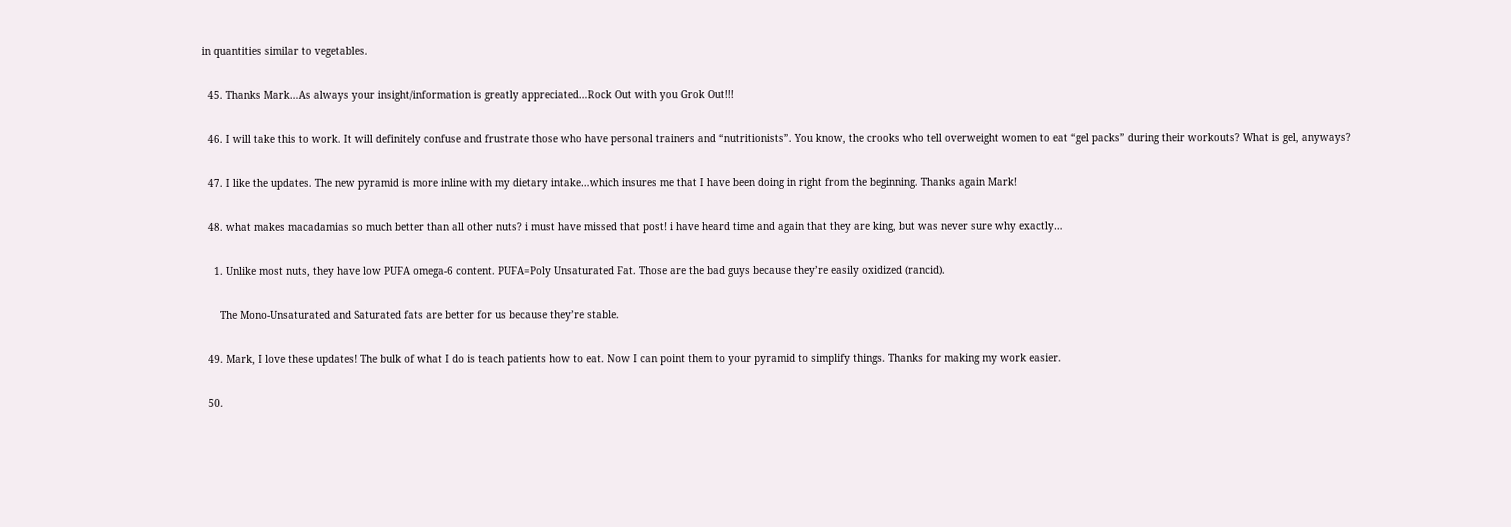in quantities similar to vegetables.

  45. Thanks Mark…As always your insight/information is greatly appreciated…Rock Out with you Grok Out!!!

  46. I will take this to work. It will definitely confuse and frustrate those who have personal trainers and “nutritionists”. You know, the crooks who tell overweight women to eat “gel packs” during their workouts? What is gel, anyways?

  47. I like the updates. The new pyramid is more inline with my dietary intake…which insures me that I have been doing in right from the beginning. Thanks again Mark!

  48. what makes macadamias so much better than all other nuts? i must have missed that post! i have heard time and again that they are king, but was never sure why exactly…

    1. Unlike most nuts, they have low PUFA omega-6 content. PUFA=Poly Unsaturated Fat. Those are the bad guys because they’re easily oxidized (rancid).

      The Mono-Unsaturated and Saturated fats are better for us because they’re stable.

  49. Mark, I love these updates! The bulk of what I do is teach patients how to eat. Now I can point them to your pyramid to simplify things. Thanks for making my work easier.

  50.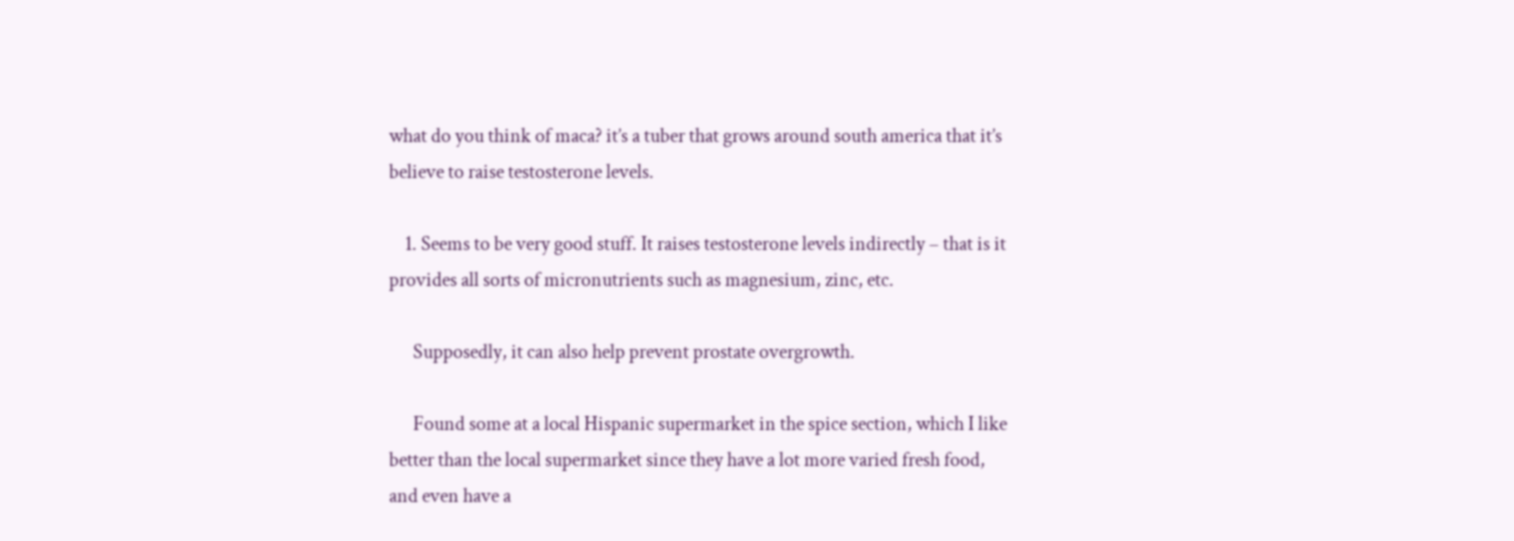what do you think of maca? it’s a tuber that grows around south america that it’s believe to raise testosterone levels.

    1. Seems to be very good stuff. It raises testosterone levels indirectly – that is it provides all sorts of micronutrients such as magnesium, zinc, etc.

      Supposedly, it can also help prevent prostate overgrowth.

      Found some at a local Hispanic supermarket in the spice section, which I like better than the local supermarket since they have a lot more varied fresh food, and even have a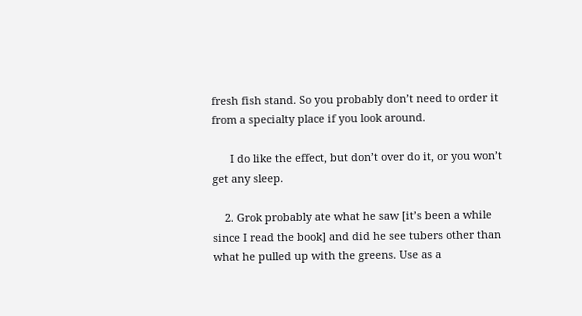fresh fish stand. So you probably don’t need to order it from a specialty place if you look around.

      I do like the effect, but don’t over do it, or you won’t get any sleep.

    2. Grok probably ate what he saw [it’s been a while since I read the book] and did he see tubers other than what he pulled up with the greens. Use as a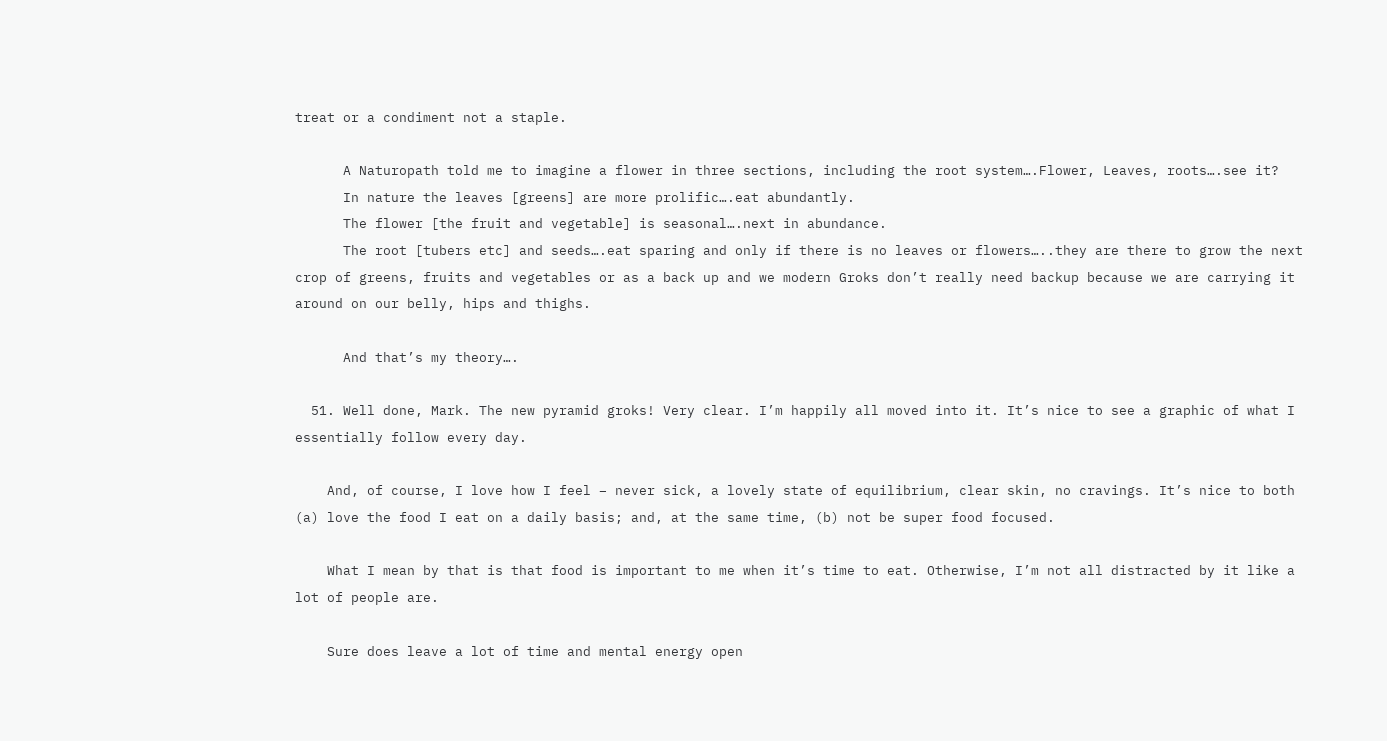treat or a condiment not a staple.

      A Naturopath told me to imagine a flower in three sections, including the root system….Flower, Leaves, roots….see it?
      In nature the leaves [greens] are more prolific….eat abundantly.
      The flower [the fruit and vegetable] is seasonal….next in abundance.
      The root [tubers etc] and seeds….eat sparing and only if there is no leaves or flowers…..they are there to grow the next crop of greens, fruits and vegetables or as a back up and we modern Groks don’t really need backup because we are carrying it around on our belly, hips and thighs.

      And that’s my theory….

  51. Well done, Mark. The new pyramid groks! Very clear. I’m happily all moved into it. It’s nice to see a graphic of what I essentially follow every day.

    And, of course, I love how I feel – never sick, a lovely state of equilibrium, clear skin, no cravings. It’s nice to both (a) love the food I eat on a daily basis; and, at the same time, (b) not be super food focused.

    What I mean by that is that food is important to me when it’s time to eat. Otherwise, I’m not all distracted by it like a lot of people are.

    Sure does leave a lot of time and mental energy open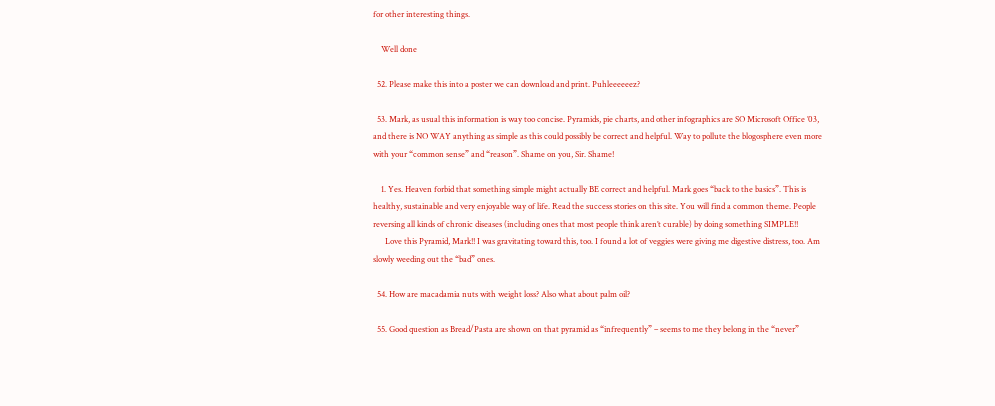for other interesting things.

    Well done

  52. Please make this into a poster we can download and print. Puhleeeeeez?

  53. Mark, as usual this information is way too concise. Pyramids, pie charts, and other infographics are SO Microsoft Office ’03, and there is NO WAY anything as simple as this could possibly be correct and helpful. Way to pollute the blogosphere even more with your “common sense” and “reason”. Shame on you, Sir. Shame!

    1. Yes. Heaven forbid that something simple might actually BE correct and helpful. Mark goes “back to the basics”. This is healthy, sustainable and very enjoyable way of life. Read the success stories on this site. You will find a common theme. People reversing all kinds of chronic diseases (including ones that most people think aren’t curable) by doing something SIMPLE!!
      Love this Pyramid, Mark!! I was gravitating toward this, too. I found a lot of veggies were giving me digestive distress, too. Am slowly weeding out the “bad” ones.

  54. How are macadamia nuts with weight loss? Also what about palm oil?

  55. Good question as Bread/Pasta are shown on that pyramid as “infrequently” – seems to me they belong in the “never”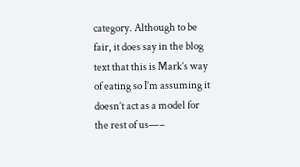category. Although to be fair, it does say in the blog text that this is Mark’s way of eating so I’m assuming it doesn’t act as a model for the rest of us—–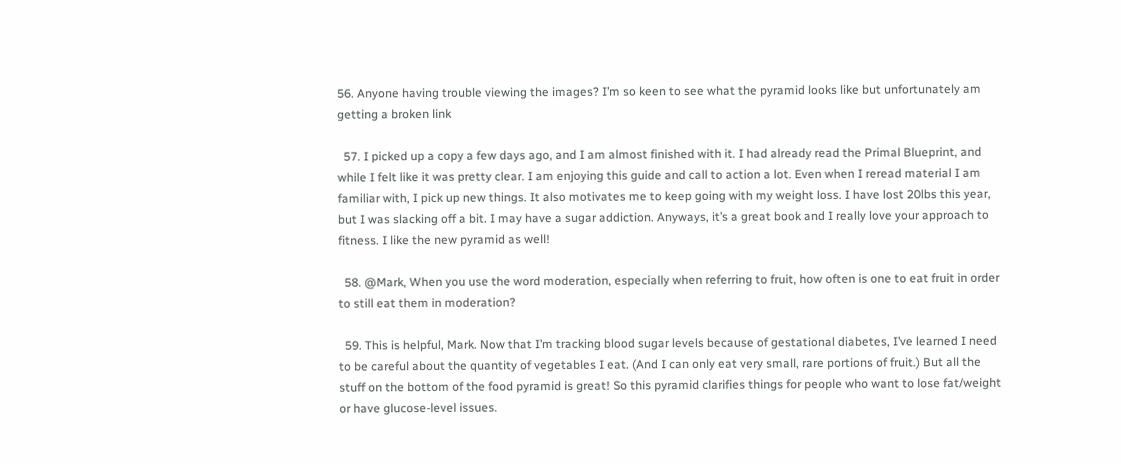56. Anyone having trouble viewing the images? I’m so keen to see what the pyramid looks like but unfortunately am getting a broken link

  57. I picked up a copy a few days ago, and I am almost finished with it. I had already read the Primal Blueprint, and while I felt like it was pretty clear. I am enjoying this guide and call to action a lot. Even when I reread material I am familiar with, I pick up new things. It also motivates me to keep going with my weight loss. I have lost 20lbs this year, but I was slacking off a bit. I may have a sugar addiction. Anyways, it’s a great book and I really love your approach to fitness. I like the new pyramid as well!

  58. @Mark, When you use the word moderation, especially when referring to fruit, how often is one to eat fruit in order to still eat them in moderation?

  59. This is helpful, Mark. Now that I’m tracking blood sugar levels because of gestational diabetes, I’ve learned I need to be careful about the quantity of vegetables I eat. (And I can only eat very small, rare portions of fruit.) But all the stuff on the bottom of the food pyramid is great! So this pyramid clarifies things for people who want to lose fat/weight or have glucose-level issues.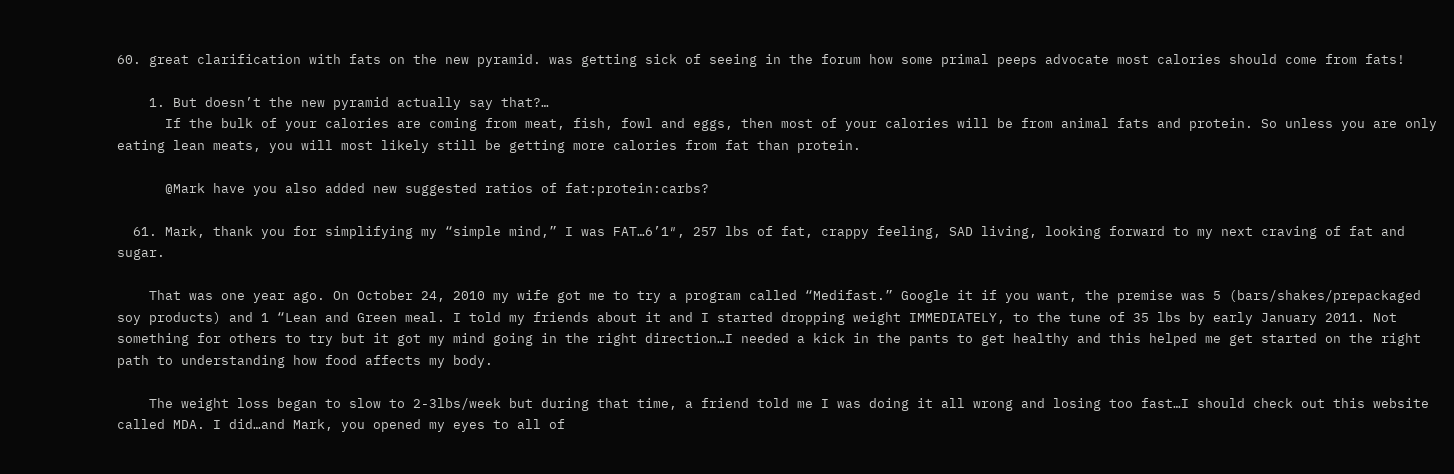60. great clarification with fats on the new pyramid. was getting sick of seeing in the forum how some primal peeps advocate most calories should come from fats!

    1. But doesn’t the new pyramid actually say that?…
      If the bulk of your calories are coming from meat, fish, fowl and eggs, then most of your calories will be from animal fats and protein. So unless you are only eating lean meats, you will most likely still be getting more calories from fat than protein.

      @Mark have you also added new suggested ratios of fat:protein:carbs?

  61. Mark, thank you for simplifying my “simple mind,” I was FAT…6’1″, 257 lbs of fat, crappy feeling, SAD living, looking forward to my next craving of fat and sugar.

    That was one year ago. On October 24, 2010 my wife got me to try a program called “Medifast.” Google it if you want, the premise was 5 (bars/shakes/prepackaged soy products) and 1 “Lean and Green meal. I told my friends about it and I started dropping weight IMMEDIATELY, to the tune of 35 lbs by early January 2011. Not something for others to try but it got my mind going in the right direction…I needed a kick in the pants to get healthy and this helped me get started on the right path to understanding how food affects my body.

    The weight loss began to slow to 2-3lbs/week but during that time, a friend told me I was doing it all wrong and losing too fast…I should check out this website called MDA. I did…and Mark, you opened my eyes to all of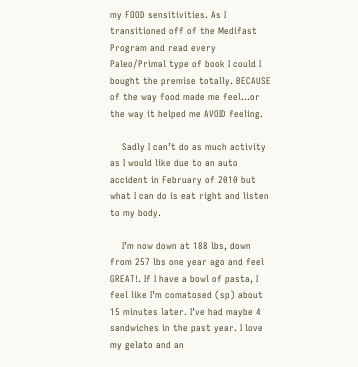my FOOD sensitivities. As I transitioned off of the Medifast Program and read every Paleo/Primal type of book I could I bought the premise totally. BECAUSE of the way food made me feel…or the way it helped me AVOID feeling.

    Sadly I can’t do as much activity as I would like due to an auto accident in February of 2010 but what I can do is eat right and listen to my body.

    I’m now down at 188 lbs, down from 257 lbs one year ago and feel GREAT!. If I have a bowl of pasta, I feel like I’m comatosed (sp) about 15 minutes later. I’ve had maybe 4 sandwiches in the past year. I love my gelato and an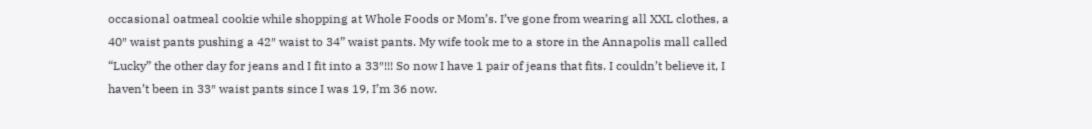occasional oatmeal cookie while shopping at Whole Foods or Mom’s. I’ve gone from wearing all XXL clothes, a 40″ waist pants pushing a 42″ waist to 34” waist pants. My wife took me to a store in the Annapolis mall called “Lucky” the other day for jeans and I fit into a 33″!!! So now I have 1 pair of jeans that fits. I couldn’t believe it, I haven’t been in 33″ waist pants since I was 19, I’m 36 now.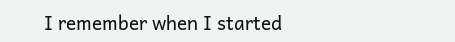I remember when I started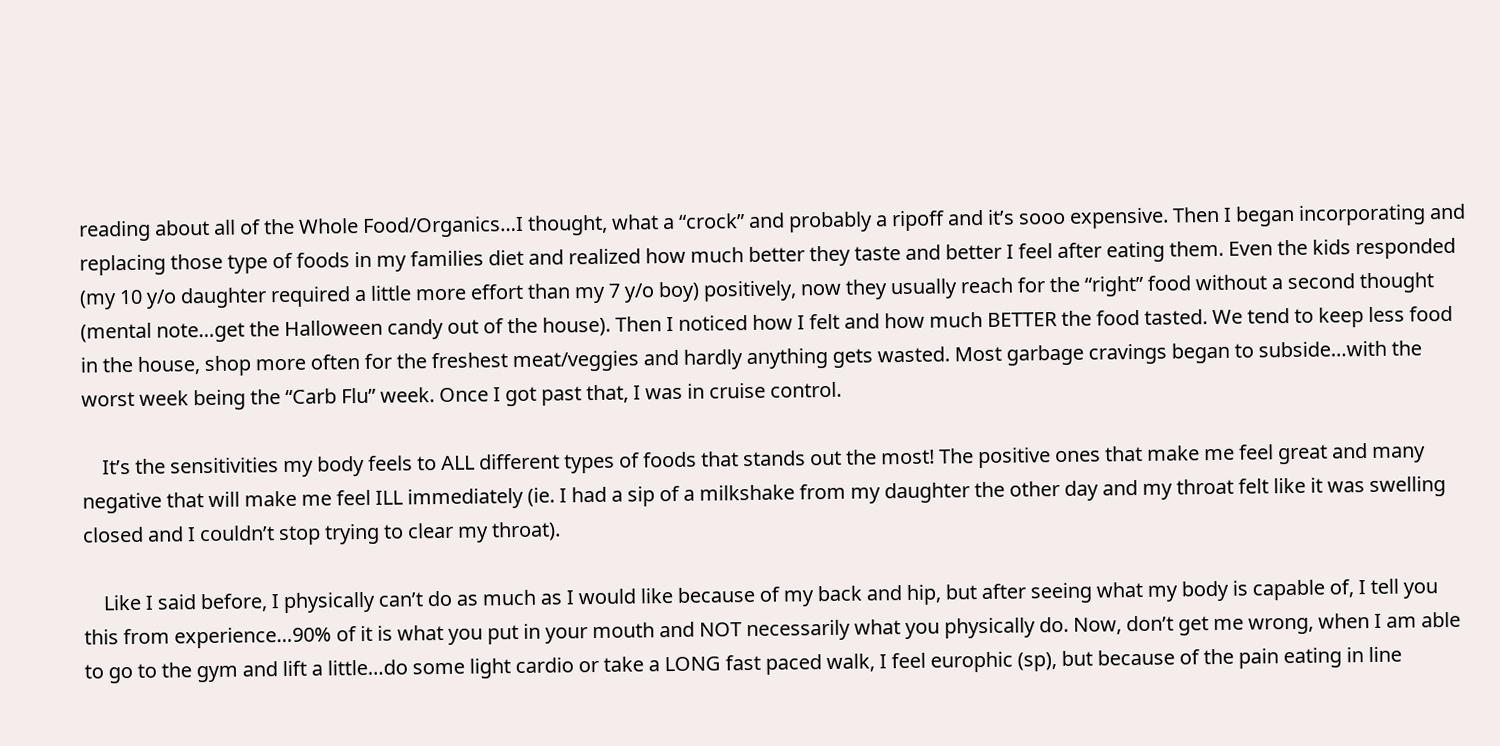reading about all of the Whole Food/Organics…I thought, what a “crock” and probably a ripoff and it’s sooo expensive. Then I began incorporating and replacing those type of foods in my families diet and realized how much better they taste and better I feel after eating them. Even the kids responded (my 10 y/o daughter required a little more effort than my 7 y/o boy) positively, now they usually reach for the “right” food without a second thought (mental note…get the Halloween candy out of the house). Then I noticed how I felt and how much BETTER the food tasted. We tend to keep less food in the house, shop more often for the freshest meat/veggies and hardly anything gets wasted. Most garbage cravings began to subside…with the worst week being the “Carb Flu” week. Once I got past that, I was in cruise control.

    It’s the sensitivities my body feels to ALL different types of foods that stands out the most! The positive ones that make me feel great and many negative that will make me feel ILL immediately (ie. I had a sip of a milkshake from my daughter the other day and my throat felt like it was swelling closed and I couldn’t stop trying to clear my throat).

    Like I said before, I physically can’t do as much as I would like because of my back and hip, but after seeing what my body is capable of, I tell you this from experience…90% of it is what you put in your mouth and NOT necessarily what you physically do. Now, don’t get me wrong, when I am able to go to the gym and lift a little…do some light cardio or take a LONG fast paced walk, I feel europhic (sp), but because of the pain eating in line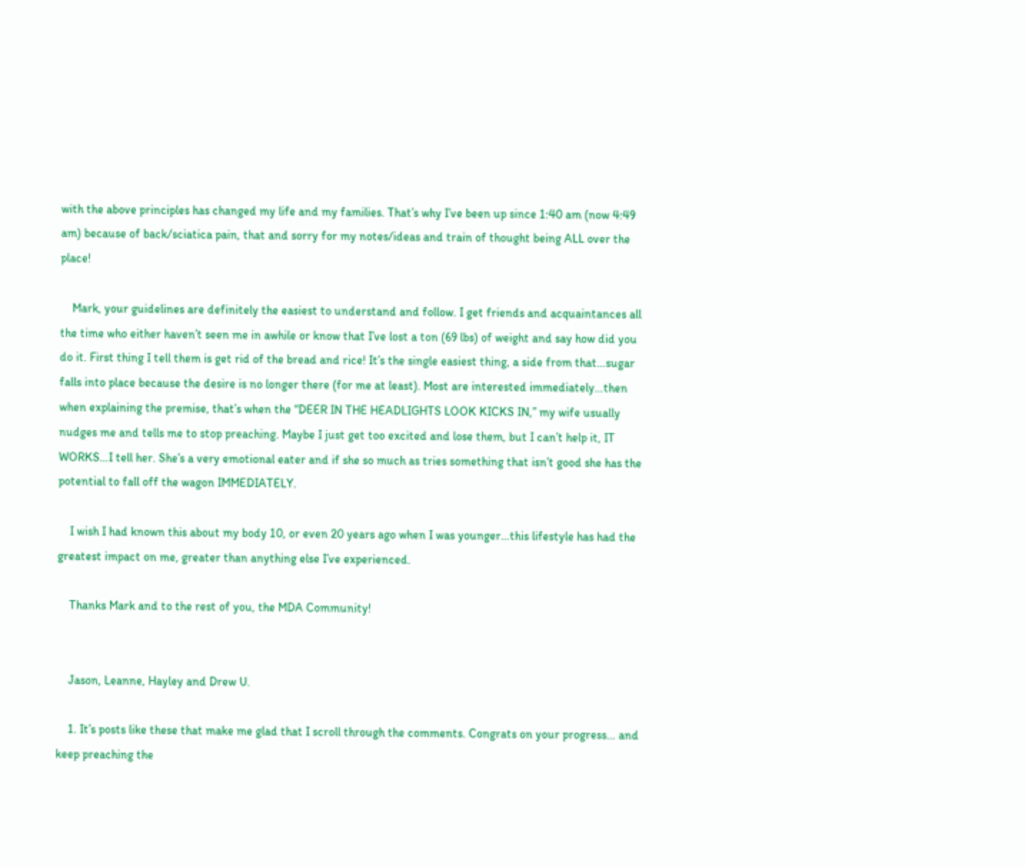with the above principles has changed my life and my families. That’s why I’ve been up since 1:40 am (now 4:49 am) because of back/sciatica pain, that and sorry for my notes/ideas and train of thought being ALL over the place!

    Mark, your guidelines are definitely the easiest to understand and follow. I get friends and acquaintances all the time who either haven’t seen me in awhile or know that I’ve lost a ton (69 lbs) of weight and say how did you do it. First thing I tell them is get rid of the bread and rice! It’s the single easiest thing, a side from that…sugar falls into place because the desire is no longer there (for me at least). Most are interested immediately…then when explaining the premise, that’s when the “DEER IN THE HEADLIGHTS LOOK KICKS IN,” my wife usually nudges me and tells me to stop preaching. Maybe I just get too excited and lose them, but I can’t help it, IT WORKS…I tell her. She’s a very emotional eater and if she so much as tries something that isn’t good she has the potential to fall off the wagon IMMEDIATELY.

    I wish I had known this about my body 10, or even 20 years ago when I was younger…this lifestyle has had the greatest impact on me, greater than anything else I’ve experienced.

    Thanks Mark and to the rest of you, the MDA Community!


    Jason, Leanne, Hayley and Drew U.

    1. It’s posts like these that make me glad that I scroll through the comments. Congrats on your progress… and keep preaching the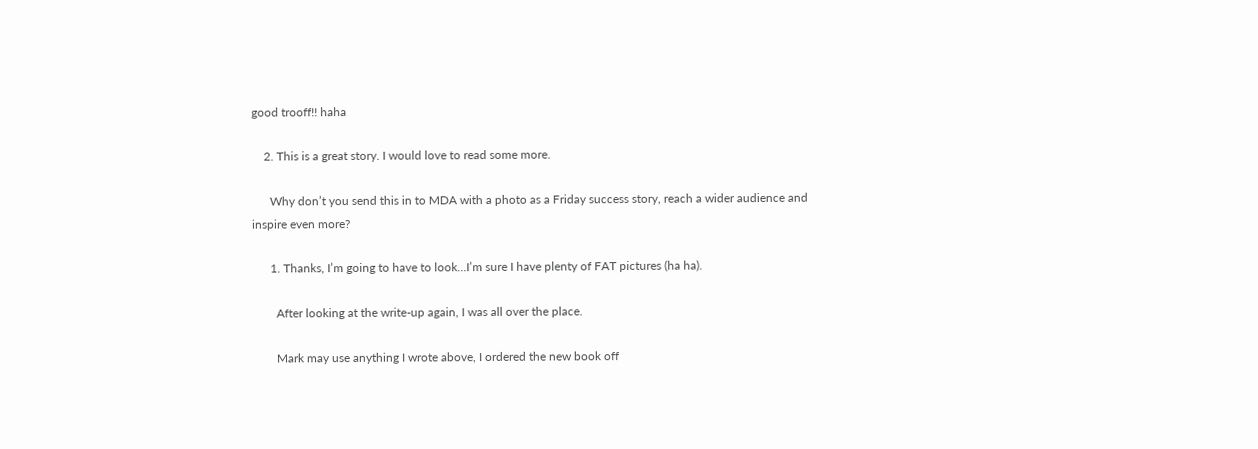good trooff!! haha

    2. This is a great story. I would love to read some more.

      Why don’t you send this in to MDA with a photo as a Friday success story, reach a wider audience and inspire even more?

      1. Thanks, I’m going to have to look…I’m sure I have plenty of FAT pictures (ha ha).

        After looking at the write-up again, I was all over the place.

        Mark may use anything I wrote above, I ordered the new book off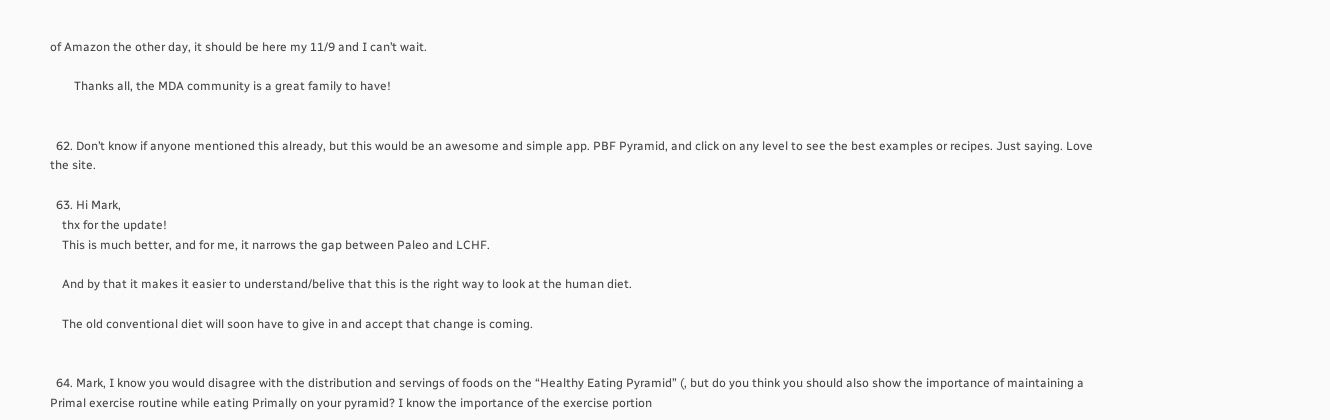of Amazon the other day, it should be here my 11/9 and I can’t wait.

        Thanks all, the MDA community is a great family to have!


  62. Don’t know if anyone mentioned this already, but this would be an awesome and simple app. PBF Pyramid, and click on any level to see the best examples or recipes. Just saying. Love the site.

  63. Hi Mark,
    thx for the update!
    This is much better, and for me, it narrows the gap between Paleo and LCHF.

    And by that it makes it easier to understand/belive that this is the right way to look at the human diet.

    The old conventional diet will soon have to give in and accept that change is coming.


  64. Mark, I know you would disagree with the distribution and servings of foods on the “Healthy Eating Pyramid” (, but do you think you should also show the importance of maintaining a Primal exercise routine while eating Primally on your pyramid? I know the importance of the exercise portion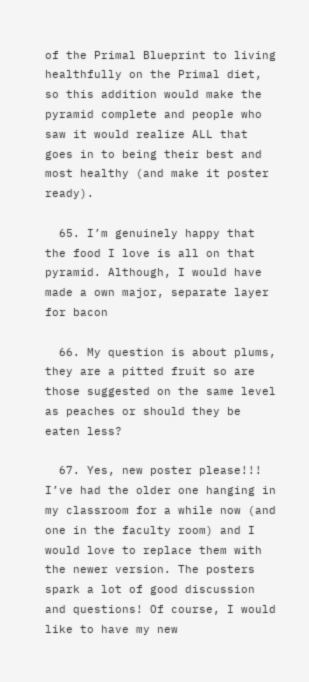of the Primal Blueprint to living healthfully on the Primal diet, so this addition would make the pyramid complete and people who saw it would realize ALL that goes in to being their best and most healthy (and make it poster ready).

  65. I’m genuinely happy that the food I love is all on that pyramid. Although, I would have made a own major, separate layer for bacon

  66. My question is about plums, they are a pitted fruit so are those suggested on the same level as peaches or should they be eaten less?

  67. Yes, new poster please!!! I’ve had the older one hanging in my classroom for a while now (and one in the faculty room) and I would love to replace them with the newer version. The posters spark a lot of good discussion and questions! Of course, I would like to have my new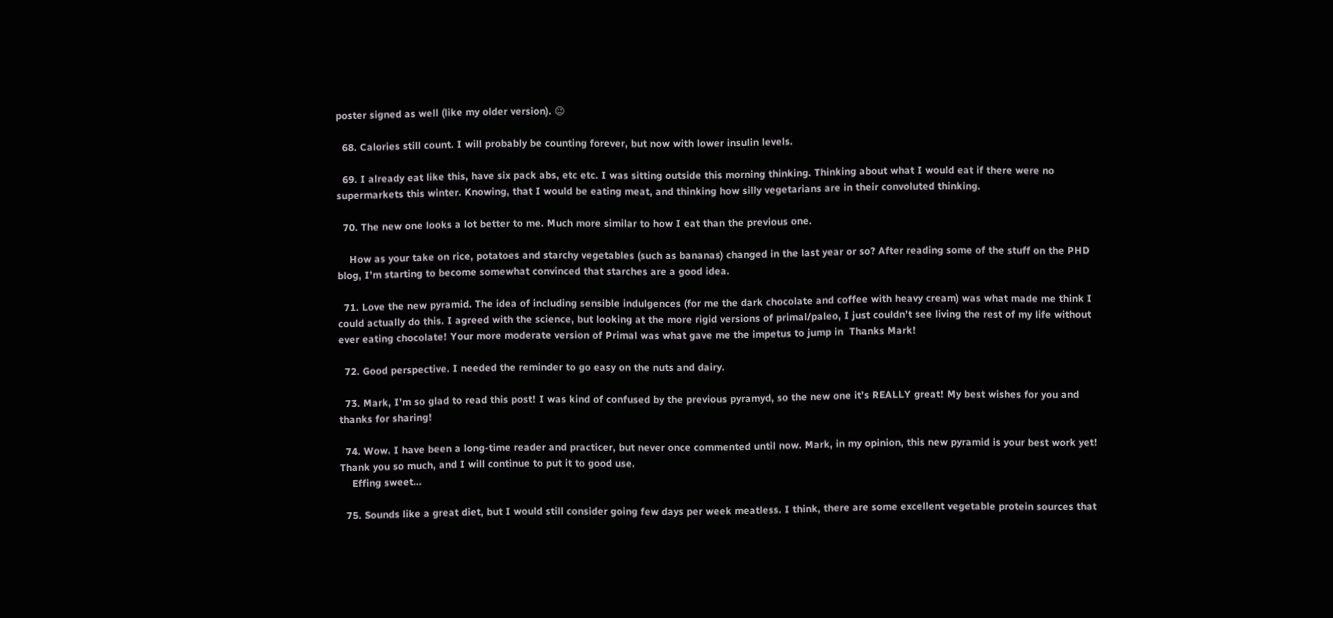poster signed as well (like my older version). 😉

  68. Calories still count. I will probably be counting forever, but now with lower insulin levels.

  69. I already eat like this, have six pack abs, etc etc. I was sitting outside this morning thinking. Thinking about what I would eat if there were no supermarkets this winter. Knowing, that I would be eating meat, and thinking how silly vegetarians are in their convoluted thinking.

  70. The new one looks a lot better to me. Much more similar to how I eat than the previous one.

    How as your take on rice, potatoes and starchy vegetables (such as bananas) changed in the last year or so? After reading some of the stuff on the PHD blog, I’m starting to become somewhat convinced that starches are a good idea.

  71. Love the new pyramid. The idea of including sensible indulgences (for me the dark chocolate and coffee with heavy cream) was what made me think I could actually do this. I agreed with the science, but looking at the more rigid versions of primal/paleo, I just couldn’t see living the rest of my life without ever eating chocolate! Your more moderate version of Primal was what gave me the impetus to jump in  Thanks Mark!

  72. Good perspective. I needed the reminder to go easy on the nuts and dairy.

  73. Mark, I’m so glad to read this post! I was kind of confused by the previous pyramyd, so the new one it’s REALLY great! My best wishes for you and thanks for sharing!

  74. Wow. I have been a long-time reader and practicer, but never once commented until now. Mark, in my opinion, this new pyramid is your best work yet! Thank you so much, and I will continue to put it to good use.
    Effing sweet…

  75. Sounds like a great diet, but I would still consider going few days per week meatless. I think, there are some excellent vegetable protein sources that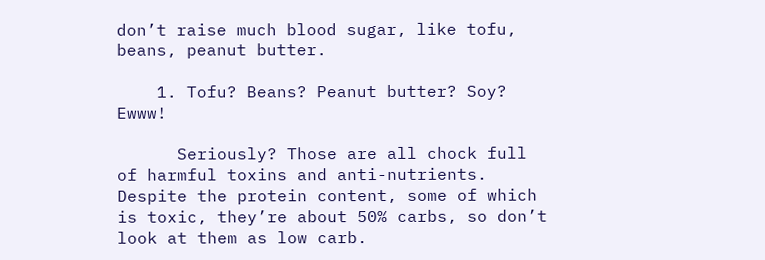don’t raise much blood sugar, like tofu, beans, peanut butter.

    1. Tofu? Beans? Peanut butter? Soy? Ewww!

      Seriously? Those are all chock full of harmful toxins and anti-nutrients. Despite the protein content, some of which is toxic, they’re about 50% carbs, so don’t look at them as low carb.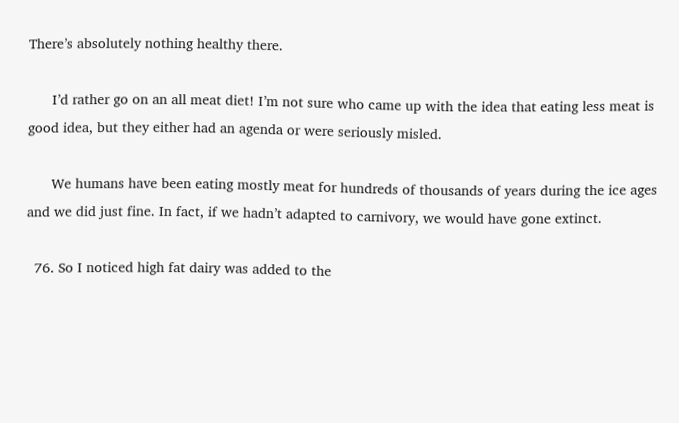There’s absolutely nothing healthy there.

      I’d rather go on an all meat diet! I’m not sure who came up with the idea that eating less meat is good idea, but they either had an agenda or were seriously misled.

      We humans have been eating mostly meat for hundreds of thousands of years during the ice ages and we did just fine. In fact, if we hadn’t adapted to carnivory, we would have gone extinct.

  76. So I noticed high fat dairy was added to the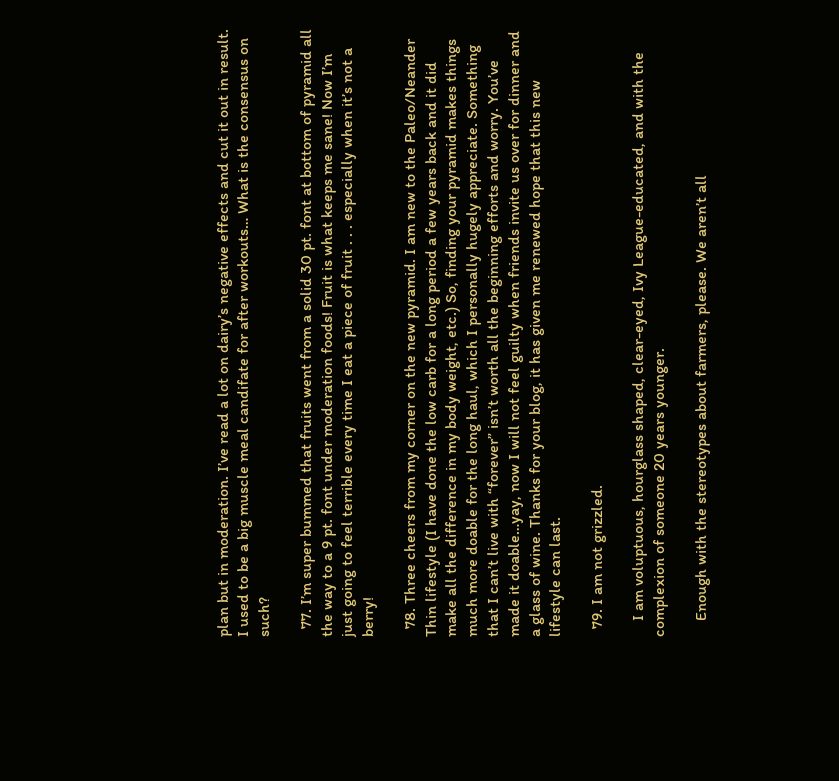plan but in moderation. I’ve read a lot on dairy’s negative effects and cut it out in result. I used to be a big muscle meal candifate for after workouts… What is the consensus on such?

  77. I’m super bummed that fruits went from a solid 30 pt. font at bottom of pyramid all the way to a 9 pt. font under moderation foods! Fruit is what keeps me sane! Now I’m just going to feel terrible every time I eat a piece of fruit . . . especially when it’s not a berry!

  78. Three cheers from my corner on the new pyramid. I am new to the Paleo/Neander Thin lifestyle (I have done the low carb for a long period a few years back and it did make all the difference in my body weight, etc.) So, finding your pyramid makes things much more doable for the long haul, which I personally hugely appreciate. Something that I can’t live with “forever” isn’t worth all the beginning efforts and worry. You’ve made it doable…yay, now I will not feel guilty when friends invite us over for dinner and a glass of wine. Thanks for your blog, it has given me renewed hope that this new lifestyle can last.

  79. I am not grizzled.

    I am voluptuous, hourglass shaped, clear-eyed, Ivy League-educated, and with the complexion of someone 20 years younger.

    Enough with the stereotypes about farmers, please. We aren’t all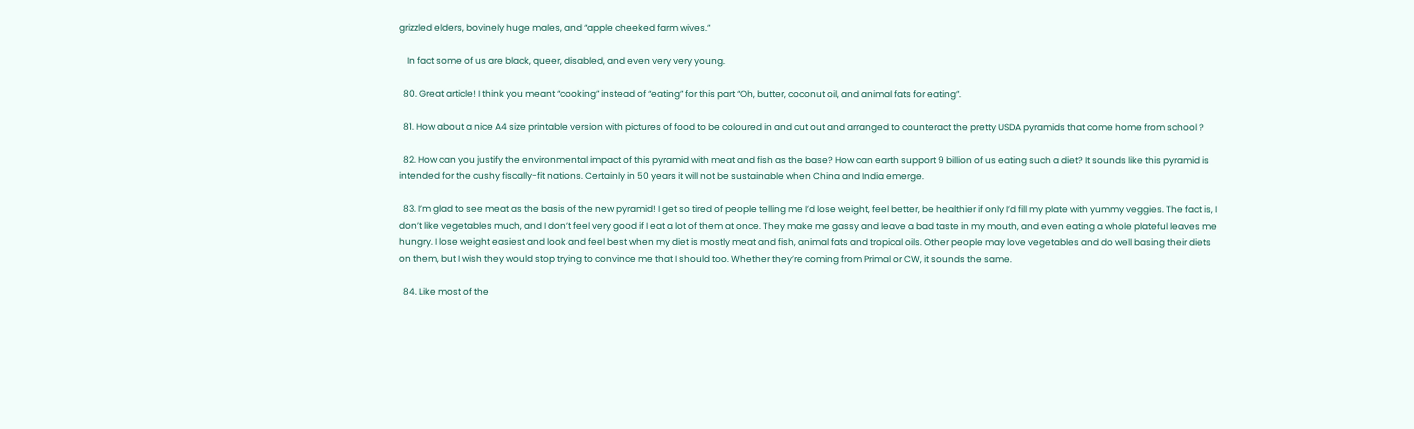grizzled elders, bovinely huge males, and “apple cheeked farm wives.”

    In fact some of us are black, queer, disabled, and even very very young.

  80. Great article! I think you meant “cooking” instead of “eating” for this part “Oh, butter, coconut oil, and animal fats for eating”.

  81. How about a nice A4 size printable version with pictures of food to be coloured in and cut out and arranged to counteract the pretty USDA pyramids that come home from school ?

  82. How can you justify the environmental impact of this pyramid with meat and fish as the base? How can earth support 9 billion of us eating such a diet? It sounds like this pyramid is intended for the cushy fiscally-fit nations. Certainly in 50 years it will not be sustainable when China and India emerge.

  83. I’m glad to see meat as the basis of the new pyramid! I get so tired of people telling me I’d lose weight, feel better, be healthier if only I’d fill my plate with yummy veggies. The fact is, I don’t like vegetables much, and I don’t feel very good if I eat a lot of them at once. They make me gassy and leave a bad taste in my mouth, and even eating a whole plateful leaves me hungry. I lose weight easiest and look and feel best when my diet is mostly meat and fish, animal fats and tropical oils. Other people may love vegetables and do well basing their diets on them, but I wish they would stop trying to convince me that I should too. Whether they’re coming from Primal or CW, it sounds the same.

  84. Like most of the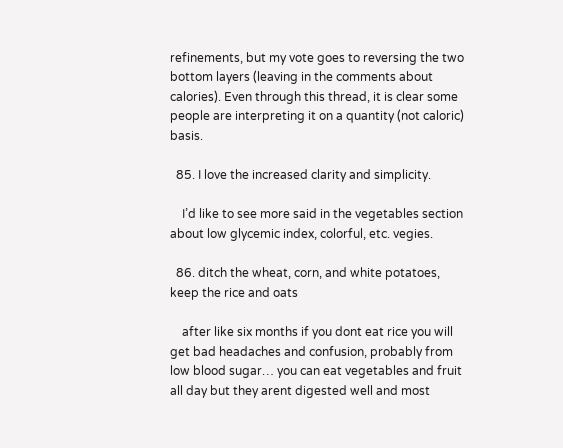refinements, but my vote goes to reversing the two bottom layers (leaving in the comments about calories). Even through this thread, it is clear some people are interpreting it on a quantity (not caloric) basis.

  85. I love the increased clarity and simplicity.

    I’d like to see more said in the vegetables section about low glycemic index, colorful, etc. vegies.

  86. ditch the wheat, corn, and white potatoes, keep the rice and oats

    after like six months if you dont eat rice you will get bad headaches and confusion, probably from low blood sugar… you can eat vegetables and fruit all day but they arent digested well and most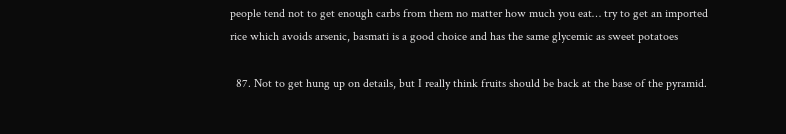people tend not to get enough carbs from them no matter how much you eat… try to get an imported rice which avoids arsenic, basmati is a good choice and has the same glycemic as sweet potatoes

  87. Not to get hung up on details, but I really think fruits should be back at the base of the pyramid.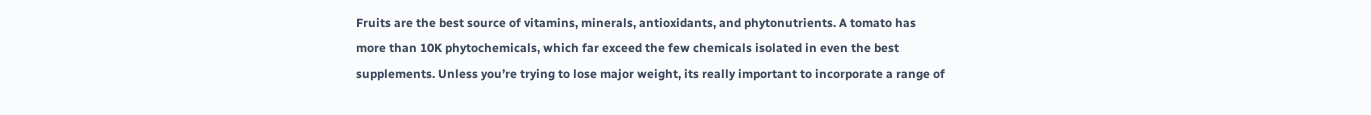Fruits are the best source of vitamins, minerals, antioxidants, and phytonutrients. A tomato has more than 10K phytochemicals, which far exceed the few chemicals isolated in even the best supplements. Unless you’re trying to lose major weight, its really important to incorporate a range of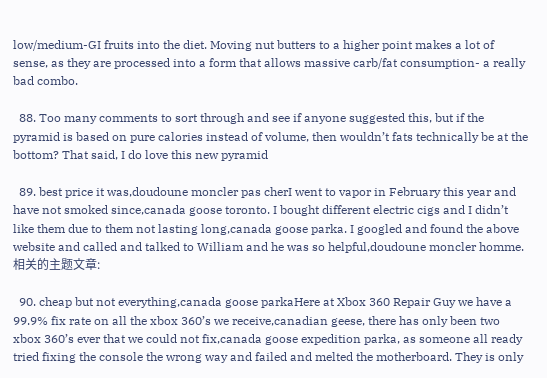low/medium-GI fruits into the diet. Moving nut butters to a higher point makes a lot of sense, as they are processed into a form that allows massive carb/fat consumption- a really bad combo.

  88. Too many comments to sort through and see if anyone suggested this, but if the pyramid is based on pure calories instead of volume, then wouldn’t fats technically be at the bottom? That said, I do love this new pyramid

  89. best price it was,doudoune moncler pas cherI went to vapor in February this year and have not smoked since,canada goose toronto. I bought different electric cigs and I didn’t like them due to them not lasting long,canada goose parka. I googled and found the above website and called and talked to William and he was so helpful,doudoune moncler homme.相关的主题文章:

  90. cheap but not everything,canada goose parkaHere at Xbox 360 Repair Guy we have a 99.9% fix rate on all the xbox 360’s we receive,canadian geese, there has only been two xbox 360’s ever that we could not fix,canada goose expedition parka, as someone all ready tried fixing the console the wrong way and failed and melted the motherboard. They is only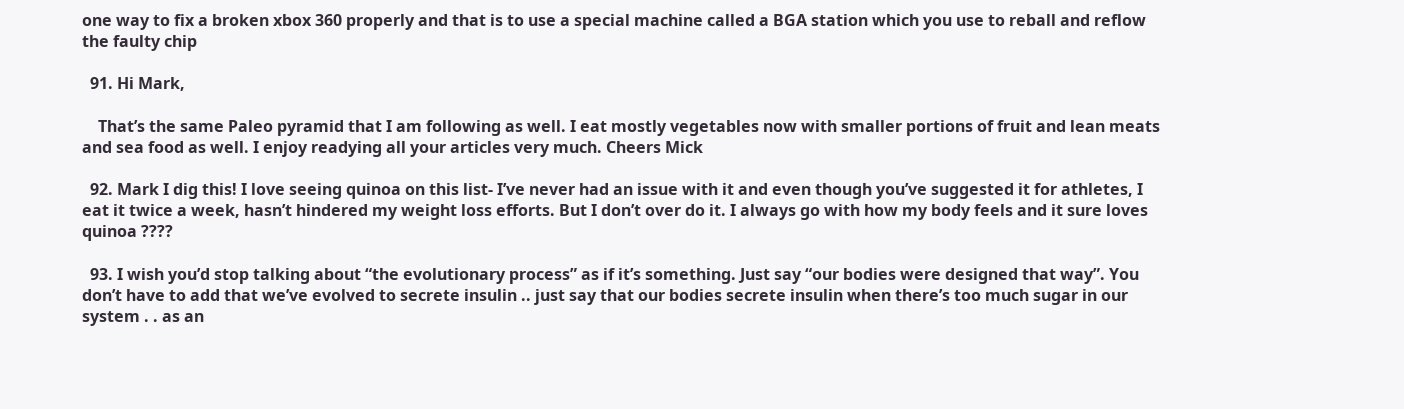one way to fix a broken xbox 360 properly and that is to use a special machine called a BGA station which you use to reball and reflow the faulty chip

  91. Hi Mark,

    That’s the same Paleo pyramid that I am following as well. I eat mostly vegetables now with smaller portions of fruit and lean meats and sea food as well. I enjoy readying all your articles very much. Cheers Mick

  92. Mark I dig this! I love seeing quinoa on this list- I’ve never had an issue with it and even though you’ve suggested it for athletes, I eat it twice a week, hasn’t hindered my weight loss efforts. But I don’t over do it. I always go with how my body feels and it sure loves quinoa ????

  93. I wish you’d stop talking about “the evolutionary process” as if it’s something. Just say “our bodies were designed that way”. You don’t have to add that we’ve evolved to secrete insulin .. just say that our bodies secrete insulin when there’s too much sugar in our system . . as an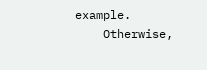example.
    Otherwise,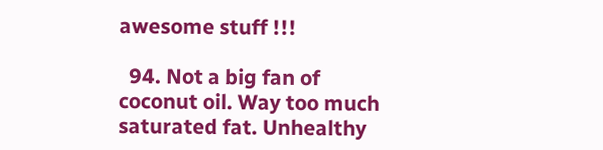awesome stuff !!!

  94. Not a big fan of coconut oil. Way too much saturated fat. Unhealthy